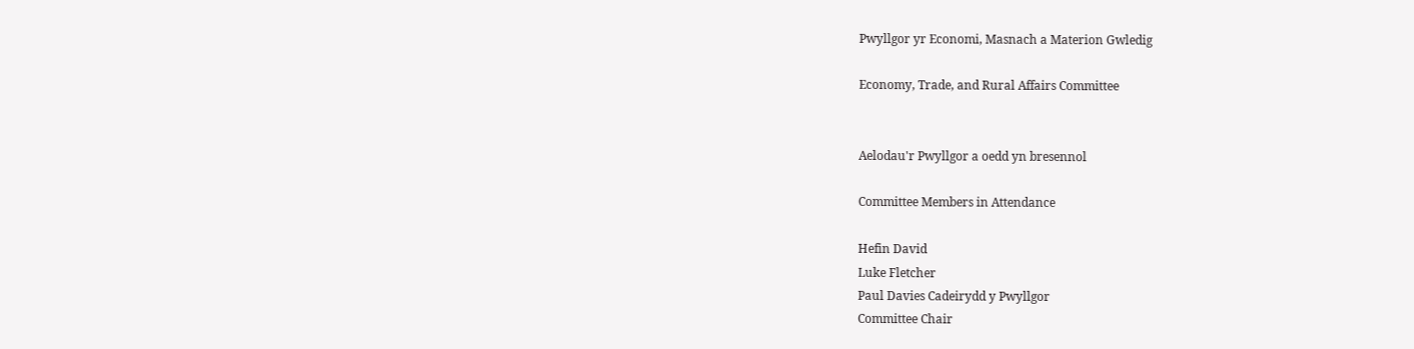Pwyllgor yr Economi, Masnach a Materion Gwledig

Economy, Trade, and Rural Affairs Committee


Aelodau'r Pwyllgor a oedd yn bresennol

Committee Members in Attendance

Hefin David
Luke Fletcher
Paul Davies Cadeirydd y Pwyllgor
Committee Chair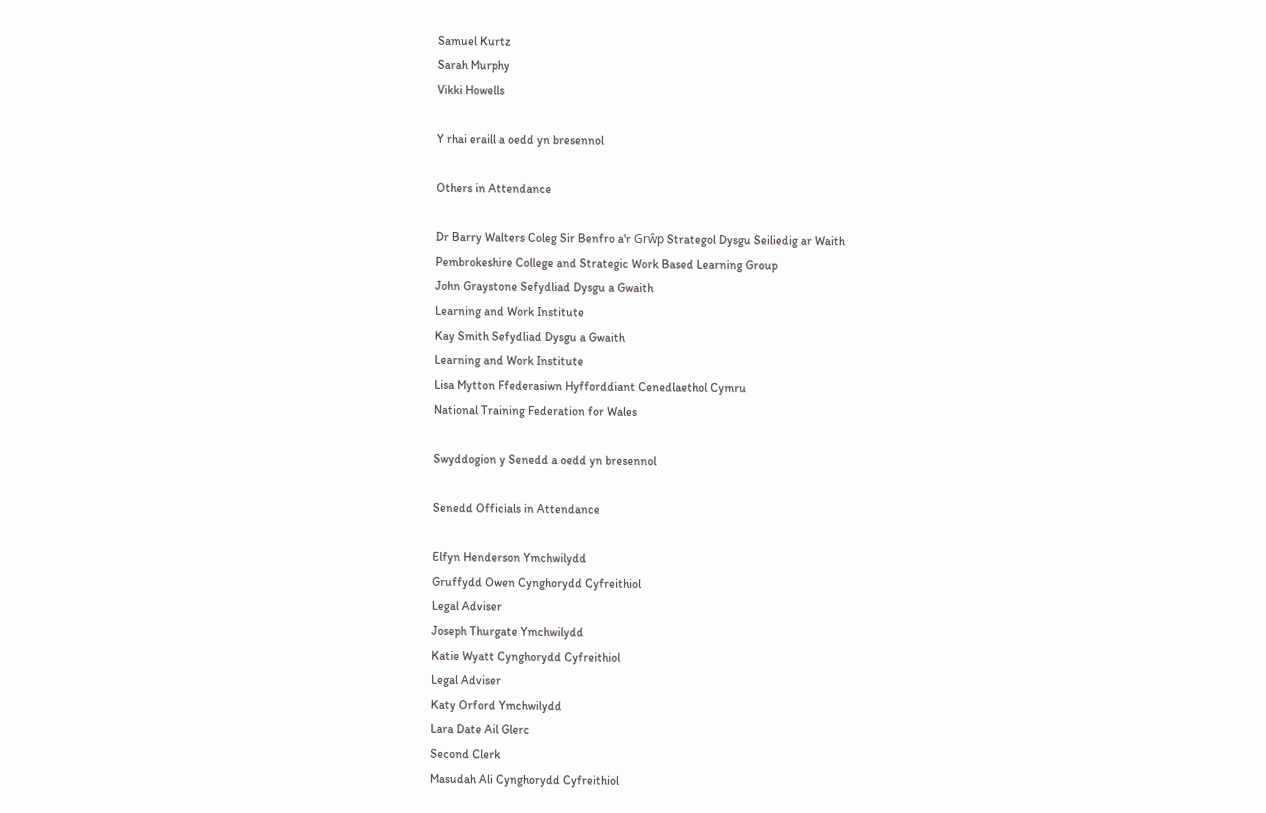Samuel Kurtz
Sarah Murphy
Vikki Howells

Y rhai eraill a oedd yn bresennol

Others in Attendance

Dr Barry Walters Coleg Sir Benfro a'r Grŵp Strategol Dysgu Seiliedig ar Waith
Pembrokeshire College and Strategic Work Based Learning Group
John Graystone Sefydliad Dysgu a Gwaith
Learning and Work Institute
Kay Smith Sefydliad Dysgu a Gwaith
Learning and Work Institute
Lisa Mytton Ffederasiwn Hyfforddiant Cenedlaethol Cymru
National Training Federation for Wales

Swyddogion y Senedd a oedd yn bresennol

Senedd Officials in Attendance

Elfyn Henderson Ymchwilydd
Gruffydd Owen Cynghorydd Cyfreithiol
Legal Adviser
Joseph Thurgate Ymchwilydd
Katie Wyatt Cynghorydd Cyfreithiol
Legal Adviser
Katy Orford Ymchwilydd
Lara Date Ail Glerc
Second Clerk
Masudah Ali Cynghorydd Cyfreithiol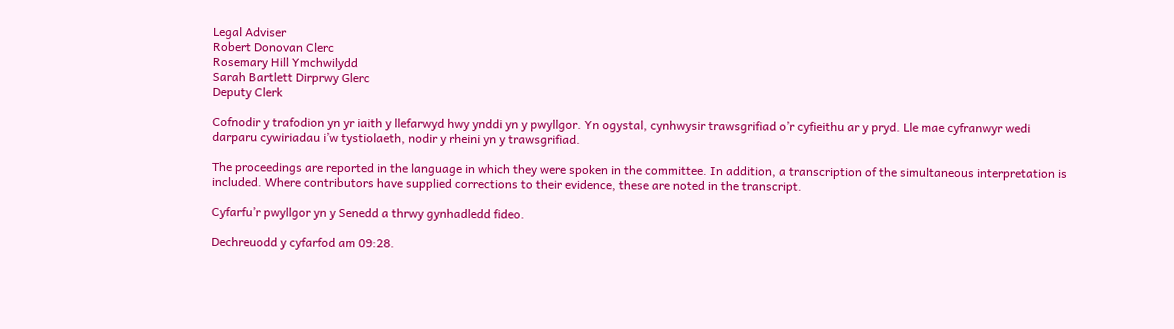Legal Adviser
Robert Donovan Clerc
Rosemary Hill Ymchwilydd
Sarah Bartlett Dirprwy Glerc
Deputy Clerk

Cofnodir y trafodion yn yr iaith y llefarwyd hwy ynddi yn y pwyllgor. Yn ogystal, cynhwysir trawsgrifiad o’r cyfieithu ar y pryd. Lle mae cyfranwyr wedi darparu cywiriadau i’w tystiolaeth, nodir y rheini yn y trawsgrifiad.

The proceedings are reported in the language in which they were spoken in the committee. In addition, a transcription of the simultaneous interpretation is included. Where contributors have supplied corrections to their evidence, these are noted in the transcript.

Cyfarfu’r pwyllgor yn y Senedd a thrwy gynhadledd fideo.

Dechreuodd y cyfarfod am 09:28.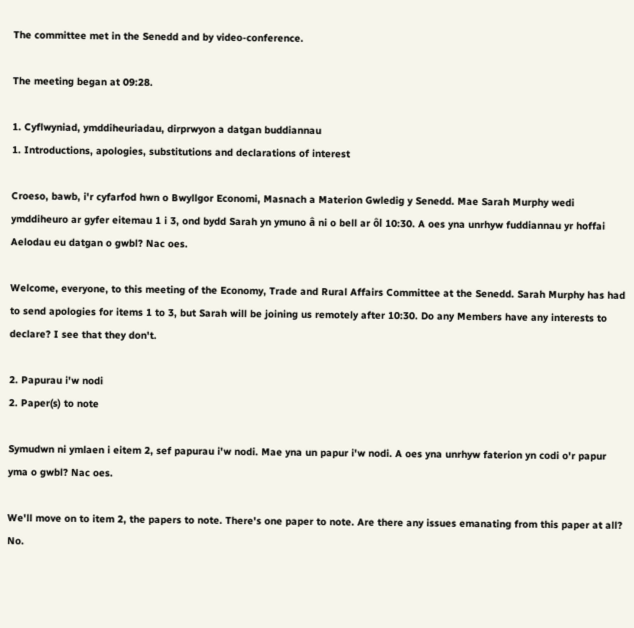The committee met in the Senedd and by video-conference.

The meeting began at 09:28.

1. Cyflwyniad, ymddiheuriadau, dirprwyon a datgan buddiannau
1. Introductions, apologies, substitutions and declarations of interest

Croeso, bawb, i'r cyfarfod hwn o Bwyllgor Economi, Masnach a Materion Gwledig y Senedd. Mae Sarah Murphy wedi ymddiheuro ar gyfer eitemau 1 i 3, ond bydd Sarah yn ymuno â ni o bell ar ôl 10:30. A oes yna unrhyw fuddiannau yr hoffai Aelodau eu datgan o gwbl? Nac oes.

Welcome, everyone, to this meeting of the Economy, Trade and Rural Affairs Committee at the Senedd. Sarah Murphy has had to send apologies for items 1 to 3, but Sarah will be joining us remotely after 10:30. Do any Members have any interests to declare? I see that they don't.

2. Papurau i'w nodi
2. Paper(s) to note

Symudwn ni ymlaen i eitem 2, sef papurau i'w nodi. Mae yna un papur i'w nodi. A oes yna unrhyw faterion yn codi o'r papur yma o gwbl? Nac oes.

We'll move on to item 2, the papers to note. There's one paper to note. Are there any issues emanating from this paper at all? No.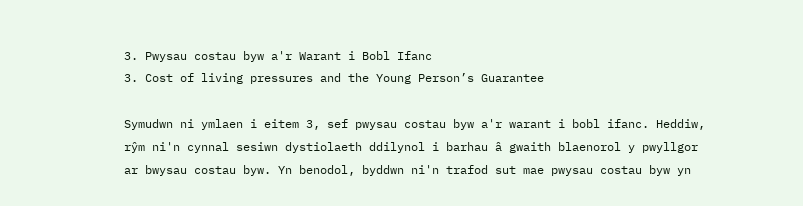3. Pwysau costau byw a'r Warant i Bobl Ifanc
3. Cost of living pressures and the Young Person’s Guarantee

Symudwn ni ymlaen i eitem 3, sef pwysau costau byw a'r warant i bobl ifanc. Heddiw, rŷm ni'n cynnal sesiwn dystiolaeth ddilynol i barhau â gwaith blaenorol y pwyllgor ar bwysau costau byw. Yn benodol, byddwn ni'n trafod sut mae pwysau costau byw yn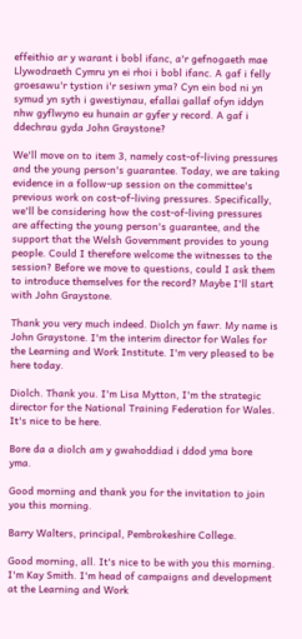effeithio ar y warant i bobl ifanc, a'r gefnogaeth mae Llywodraeth Cymru yn ei rhoi i bobl ifanc. A gaf i felly groesawu'r tystion i'r sesiwn yma? Cyn ein bod ni yn symud yn syth i gwestiynau, efallai gallaf ofyn iddyn nhw gyflwyno eu hunain ar gyfer y record. A gaf i ddechrau gyda John Graystone?

We'll move on to item 3, namely cost-of-living pressures and the young person's guarantee. Today, we are taking evidence in a follow-up session on the committee's previous work on cost-of-living pressures. Specifically, we'll be considering how the cost-of-living pressures are affecting the young person's guarantee, and the support that the Welsh Government provides to young people. Could I therefore welcome the witnesses to the session? Before we move to questions, could I ask them to introduce themselves for the record? Maybe I'll start with John Graystone.

Thank you very much indeed. Diolch yn fawr. My name is John Graystone. I'm the interim director for Wales for the Learning and Work Institute. I'm very pleased to be here today.

Diolch. Thank you. I'm Lisa Mytton, I'm the strategic director for the National Training Federation for Wales. It's nice to be here.

Bore da a diolch am y gwahoddiad i ddod yma bore yma.

Good morning and thank you for the invitation to join you this morning.

Barry Walters, principal, Pembrokeshire College.

Good morning, all. It's nice to be with you this morning. I'm Kay Smith. I'm head of campaigns and development at the Learning and Work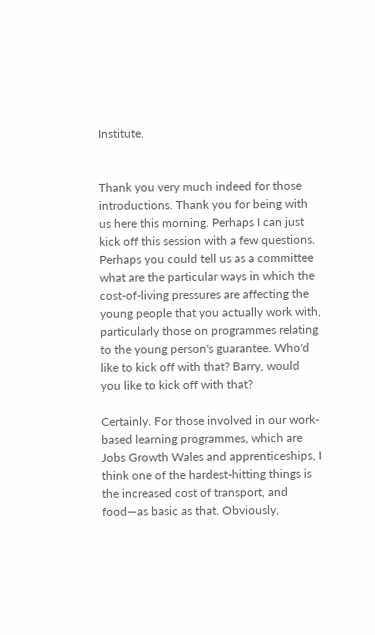Institute.


Thank you very much indeed for those introductions. Thank you for being with us here this morning. Perhaps I can just kick off this session with a few questions. Perhaps you could tell us as a committee what are the particular ways in which the cost-of-living pressures are affecting the young people that you actually work with, particularly those on programmes relating to the young person's guarantee. Who'd like to kick off with that? Barry, would you like to kick off with that?

Certainly. For those involved in our work-based learning programmes, which are Jobs Growth Wales and apprenticeships, I think one of the hardest-hitting things is the increased cost of transport, and food—as basic as that. Obviously,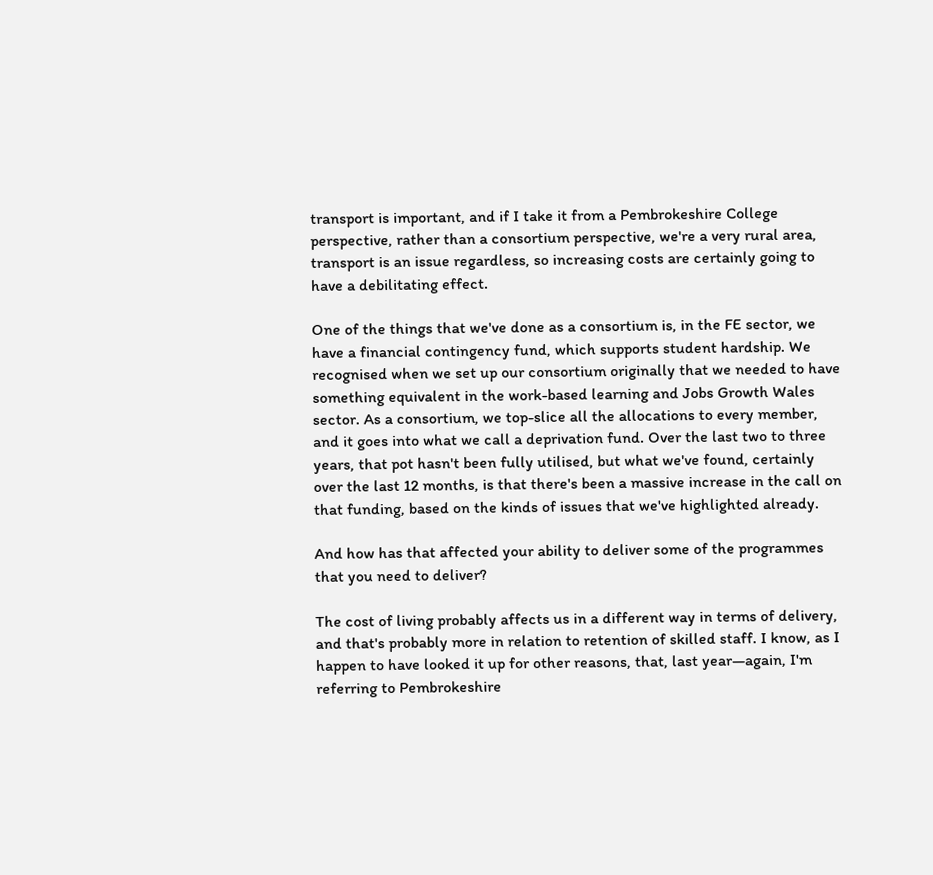transport is important, and if I take it from a Pembrokeshire College perspective, rather than a consortium perspective, we're a very rural area, transport is an issue regardless, so increasing costs are certainly going to have a debilitating effect.

One of the things that we've done as a consortium is, in the FE sector, we have a financial contingency fund, which supports student hardship. We recognised when we set up our consortium originally that we needed to have something equivalent in the work-based learning and Jobs Growth Wales sector. As a consortium, we top-slice all the allocations to every member, and it goes into what we call a deprivation fund. Over the last two to three years, that pot hasn't been fully utilised, but what we've found, certainly over the last 12 months, is that there's been a massive increase in the call on that funding, based on the kinds of issues that we've highlighted already.

And how has that affected your ability to deliver some of the programmes that you need to deliver?

The cost of living probably affects us in a different way in terms of delivery, and that's probably more in relation to retention of skilled staff. I know, as I happen to have looked it up for other reasons, that, last year—again, I'm referring to Pembrokeshire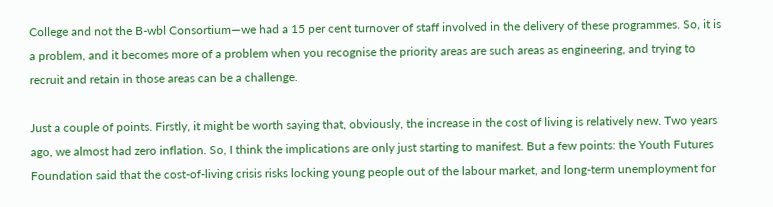College and not the B-wbl Consortium—we had a 15 per cent turnover of staff involved in the delivery of these programmes. So, it is a problem, and it becomes more of a problem when you recognise the priority areas are such areas as engineering, and trying to recruit and retain in those areas can be a challenge.

Just a couple of points. Firstly, it might be worth saying that, obviously, the increase in the cost of living is relatively new. Two years ago, we almost had zero inflation. So, I think the implications are only just starting to manifest. But a few points: the Youth Futures Foundation said that the cost-of-living crisis risks locking young people out of the labour market, and long-term unemployment for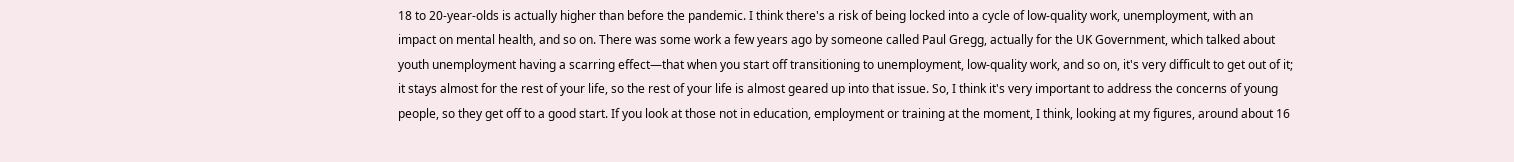18 to 20-year-olds is actually higher than before the pandemic. I think there's a risk of being locked into a cycle of low-quality work, unemployment, with an impact on mental health, and so on. There was some work a few years ago by someone called Paul Gregg, actually for the UK Government, which talked about youth unemployment having a scarring effect—that when you start off transitioning to unemployment, low-quality work, and so on, it's very difficult to get out of it; it stays almost for the rest of your life, so the rest of your life is almost geared up into that issue. So, I think it's very important to address the concerns of young people, so they get off to a good start. If you look at those not in education, employment or training at the moment, I think, looking at my figures, around about 16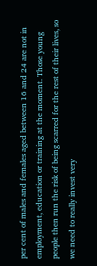per cent of males and females aged between 16 and 24 are not in employment, education or training at the moment. Those young people then run the risk of being scarred for the rest of their lives, so we need to really invest very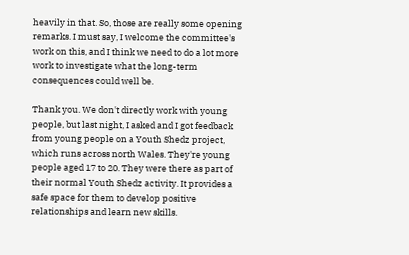heavily in that. So, those are really some opening remarks. I must say, I welcome the committee's work on this, and I think we need to do a lot more work to investigate what the long-term consequences could well be.

Thank you. We don't directly work with young people, but last night, I asked and I got feedback from young people on a Youth Shedz project, which runs across north Wales. They're young people aged 17 to 20. They were there as part of their normal Youth Shedz activity. It provides a safe space for them to develop positive relationships and learn new skills.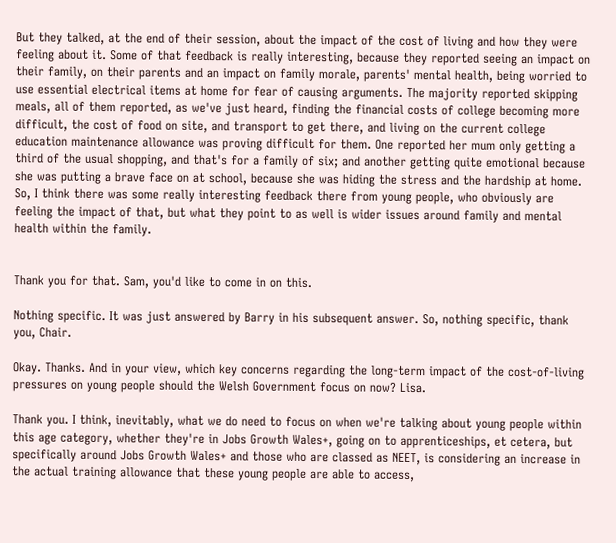But they talked, at the end of their session, about the impact of the cost of living and how they were feeling about it. Some of that feedback is really interesting, because they reported seeing an impact on their family, on their parents and an impact on family morale, parents' mental health, being worried to use essential electrical items at home for fear of causing arguments. The majority reported skipping meals, all of them reported, as we've just heard, finding the financial costs of college becoming more difficult, the cost of food on site, and transport to get there, and living on the current college education maintenance allowance was proving difficult for them. One reported her mum only getting a third of the usual shopping, and that's for a family of six; and another getting quite emotional because she was putting a brave face on at school, because she was hiding the stress and the hardship at home. So, I think there was some really interesting feedback there from young people, who obviously are feeling the impact of that, but what they point to as well is wider issues around family and mental health within the family.


Thank you for that. Sam, you'd like to come in on this.

Nothing specific. It was just answered by Barry in his subsequent answer. So, nothing specific, thank you, Chair.

Okay. Thanks. And in your view, which key concerns regarding the long-term impact of the cost-of-living pressures on young people should the Welsh Government focus on now? Lisa.

Thank you. I think, inevitably, what we do need to focus on when we're talking about young people within this age category, whether they're in Jobs Growth Wales+, going on to apprenticeships, et cetera, but specifically around Jobs Growth Wales+ and those who are classed as NEET, is considering an increase in the actual training allowance that these young people are able to access,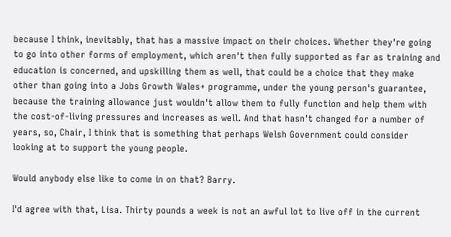because I think, inevitably, that has a massive impact on their choices. Whether they're going to go into other forms of employment, which aren't then fully supported as far as training and education is concerned, and upskilling them as well, that could be a choice that they make other than going into a Jobs Growth Wales+ programme, under the young person's guarantee, because the training allowance just wouldn't allow them to fully function and help them with the cost-of-living pressures and increases as well. And that hasn't changed for a number of years, so, Chair, I think that is something that perhaps Welsh Government could consider looking at to support the young people.

Would anybody else like to come in on that? Barry.

I'd agree with that, Lisa. Thirty pounds a week is not an awful lot to live off in the current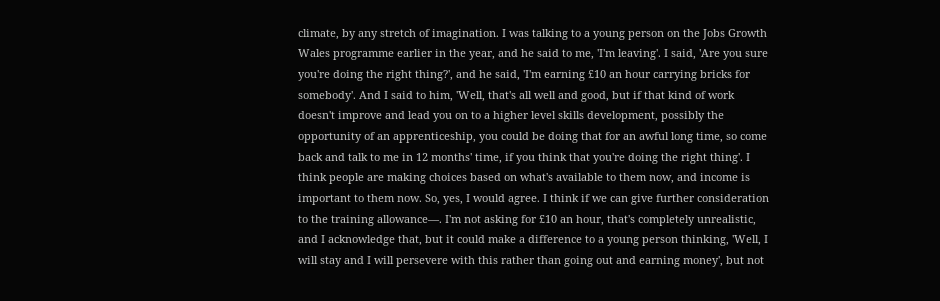climate, by any stretch of imagination. I was talking to a young person on the Jobs Growth Wales programme earlier in the year, and he said to me, 'I'm leaving'. I said, 'Are you sure you're doing the right thing?', and he said, 'I'm earning £10 an hour carrying bricks for somebody'. And I said to him, 'Well, that's all well and good, but if that kind of work doesn't improve and lead you on to a higher level skills development, possibly the opportunity of an apprenticeship, you could be doing that for an awful long time, so come back and talk to me in 12 months' time, if you think that you're doing the right thing'. I think people are making choices based on what's available to them now, and income is important to them now. So, yes, I would agree. I think if we can give further consideration to the training allowance—. I'm not asking for £10 an hour, that's completely unrealistic, and I acknowledge that, but it could make a difference to a young person thinking, 'Well, I will stay and I will persevere with this rather than going out and earning money', but not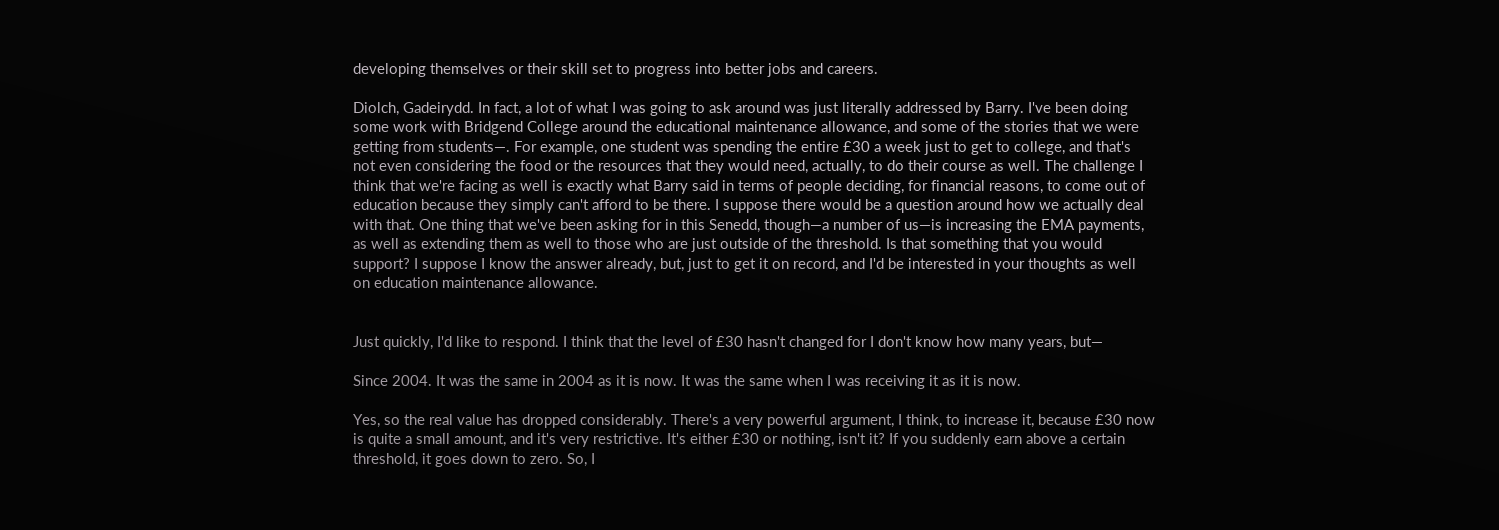developing themselves or their skill set to progress into better jobs and careers.

Diolch, Gadeirydd. In fact, a lot of what I was going to ask around was just literally addressed by Barry. I've been doing some work with Bridgend College around the educational maintenance allowance, and some of the stories that we were getting from students—. For example, one student was spending the entire £30 a week just to get to college, and that's not even considering the food or the resources that they would need, actually, to do their course as well. The challenge I think that we're facing as well is exactly what Barry said in terms of people deciding, for financial reasons, to come out of education because they simply can't afford to be there. I suppose there would be a question around how we actually deal with that. One thing that we've been asking for in this Senedd, though—a number of us—is increasing the EMA payments, as well as extending them as well to those who are just outside of the threshold. Is that something that you would support? I suppose I know the answer already, but, just to get it on record, and I'd be interested in your thoughts as well on education maintenance allowance.


Just quickly, I'd like to respond. I think that the level of £30 hasn't changed for I don't know how many years, but—

Since 2004. It was the same in 2004 as it is now. It was the same when I was receiving it as it is now.

Yes, so the real value has dropped considerably. There's a very powerful argument, I think, to increase it, because £30 now is quite a small amount, and it's very restrictive. It's either £30 or nothing, isn't it? If you suddenly earn above a certain threshold, it goes down to zero. So, I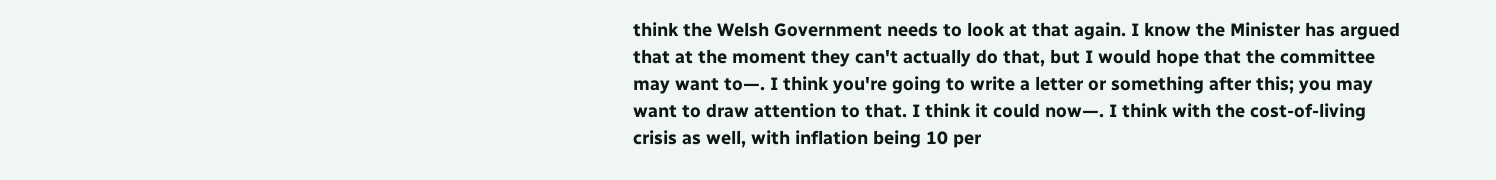think the Welsh Government needs to look at that again. I know the Minister has argued that at the moment they can't actually do that, but I would hope that the committee may want to—. I think you're going to write a letter or something after this; you may want to draw attention to that. I think it could now—. I think with the cost-of-living crisis as well, with inflation being 10 per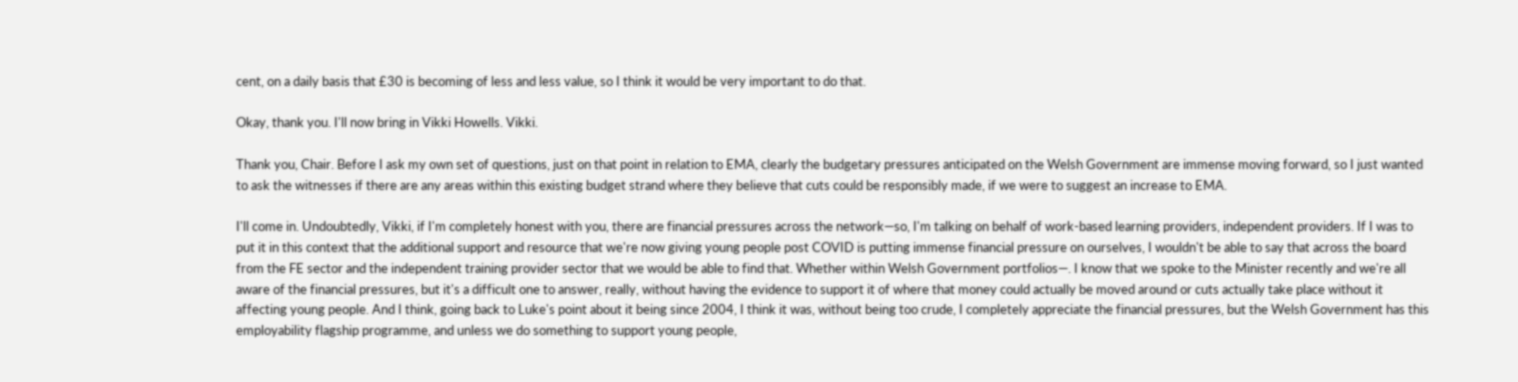cent, on a daily basis that £30 is becoming of less and less value, so I think it would be very important to do that.

Okay, thank you. I'll now bring in Vikki Howells. Vikki.

Thank you, Chair. Before I ask my own set of questions, just on that point in relation to EMA, clearly the budgetary pressures anticipated on the Welsh Government are immense moving forward, so I just wanted to ask the witnesses if there are any areas within this existing budget strand where they believe that cuts could be responsibly made, if we were to suggest an increase to EMA.

I'll come in. Undoubtedly, Vikki, if I'm completely honest with you, there are financial pressures across the network—so, I'm talking on behalf of work-based learning providers, independent providers. If I was to put it in this context that the additional support and resource that we're now giving young people post COVID is putting immense financial pressure on ourselves, I wouldn't be able to say that across the board from the FE sector and the independent training provider sector that we would be able to find that. Whether within Welsh Government portfolios—. I know that we spoke to the Minister recently and we're all aware of the financial pressures, but it's a difficult one to answer, really, without having the evidence to support it of where that money could actually be moved around or cuts actually take place without it affecting young people. And I think, going back to Luke's point about it being since 2004, I think it was, without being too crude, I completely appreciate the financial pressures, but the Welsh Government has this employability flagship programme, and unless we do something to support young people,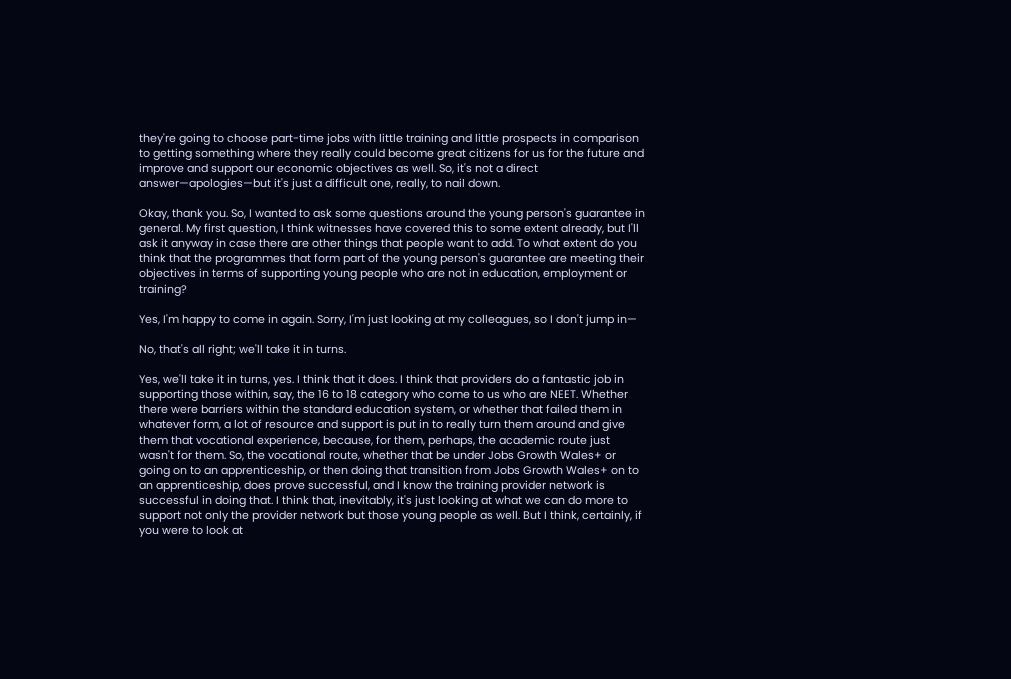they're going to choose part-time jobs with little training and little prospects in comparison to getting something where they really could become great citizens for us for the future and improve and support our economic objectives as well. So, it's not a direct answer—apologies—but it's just a difficult one, really, to nail down.

Okay, thank you. So, I wanted to ask some questions around the young person's guarantee in general. My first question, I think witnesses have covered this to some extent already, but I'll ask it anyway in case there are other things that people want to add. To what extent do you think that the programmes that form part of the young person's guarantee are meeting their objectives in terms of supporting young people who are not in education, employment or training?

Yes, I'm happy to come in again. Sorry, I'm just looking at my colleagues, so I don't jump in—

No, that's all right; we'll take it in turns.

Yes, we'll take it in turns, yes. I think that it does. I think that providers do a fantastic job in supporting those within, say, the 16 to 18 category who come to us who are NEET. Whether there were barriers within the standard education system, or whether that failed them in whatever form, a lot of resource and support is put in to really turn them around and give them that vocational experience, because, for them, perhaps, the academic route just wasn't for them. So, the vocational route, whether that be under Jobs Growth Wales+ or going on to an apprenticeship, or then doing that transition from Jobs Growth Wales+ on to an apprenticeship, does prove successful, and I know the training provider network is successful in doing that. I think that, inevitably, it's just looking at what we can do more to support not only the provider network but those young people as well. But I think, certainly, if you were to look at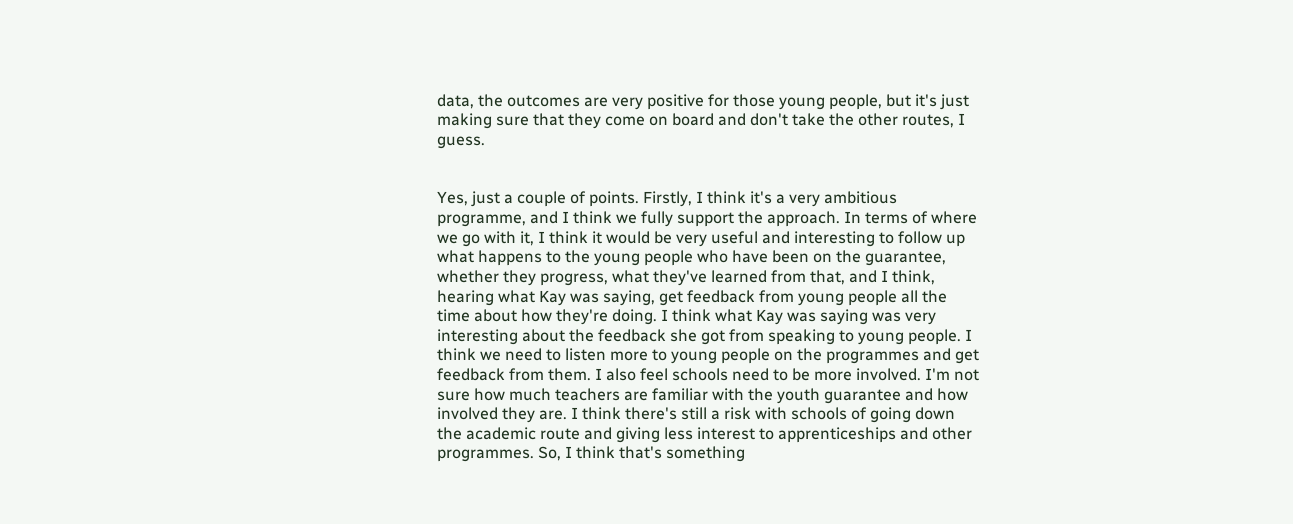data, the outcomes are very positive for those young people, but it's just making sure that they come on board and don't take the other routes, I guess.


Yes, just a couple of points. Firstly, I think it's a very ambitious programme, and I think we fully support the approach. In terms of where we go with it, I think it would be very useful and interesting to follow up what happens to the young people who have been on the guarantee, whether they progress, what they've learned from that, and I think, hearing what Kay was saying, get feedback from young people all the time about how they're doing. I think what Kay was saying was very interesting about the feedback she got from speaking to young people. I think we need to listen more to young people on the programmes and get feedback from them. I also feel schools need to be more involved. I'm not sure how much teachers are familiar with the youth guarantee and how involved they are. I think there's still a risk with schools of going down the academic route and giving less interest to apprenticeships and other programmes. So, I think that's something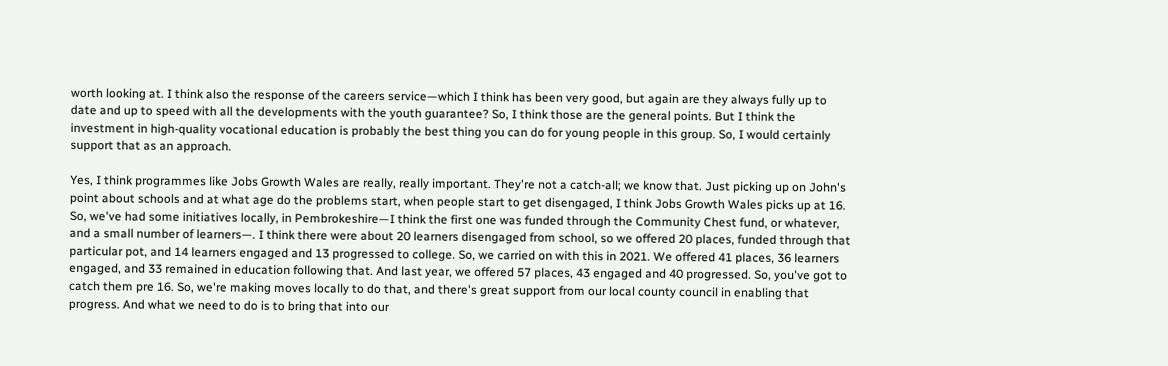worth looking at. I think also the response of the careers service—which I think has been very good, but again are they always fully up to date and up to speed with all the developments with the youth guarantee? So, I think those are the general points. But I think the investment in high-quality vocational education is probably the best thing you can do for young people in this group. So, I would certainly support that as an approach.

Yes, I think programmes like Jobs Growth Wales are really, really important. They're not a catch-all; we know that. Just picking up on John's point about schools and at what age do the problems start, when people start to get disengaged, I think Jobs Growth Wales picks up at 16. So, we've had some initiatives locally, in Pembrokeshire—I think the first one was funded through the Community Chest fund, or whatever, and a small number of learners—. I think there were about 20 learners disengaged from school, so we offered 20 places, funded through that particular pot, and 14 learners engaged and 13 progressed to college. So, we carried on with this in 2021. We offered 41 places, 36 learners engaged, and 33 remained in education following that. And last year, we offered 57 places, 43 engaged and 40 progressed. So, you've got to catch them pre 16. So, we're making moves locally to do that, and there's great support from our local county council in enabling that progress. And what we need to do is to bring that into our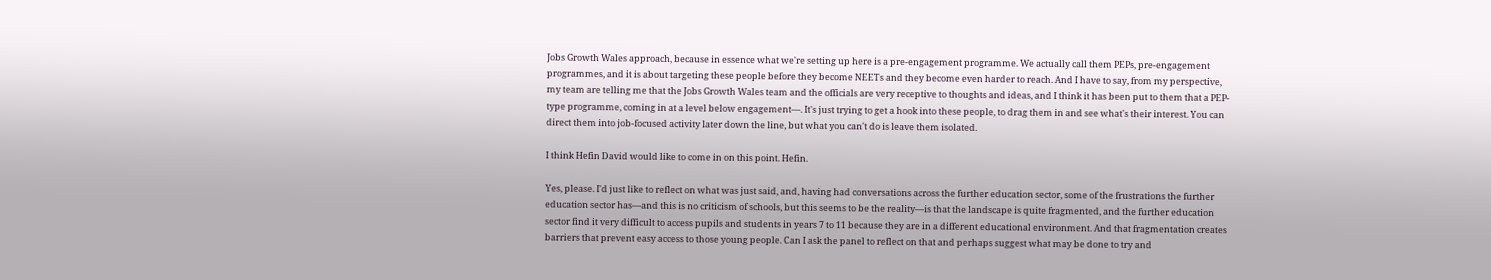Jobs Growth Wales approach, because in essence what we're setting up here is a pre-engagement programme. We actually call them PEPs, pre-engagement programmes, and it is about targeting these people before they become NEETs and they become even harder to reach. And I have to say, from my perspective, my team are telling me that the Jobs Growth Wales team and the officials are very receptive to thoughts and ideas, and I think it has been put to them that a PEP-type programme, coming in at a level below engagement—. It's just trying to get a hook into these people, to drag them in and see what's their interest. You can direct them into job-focused activity later down the line, but what you can't do is leave them isolated.

I think Hefin David would like to come in on this point. Hefin.

Yes, please. I'd just like to reflect on what was just said, and, having had conversations across the further education sector, some of the frustrations the further education sector has—and this is no criticism of schools, but this seems to be the reality—is that the landscape is quite fragmented, and the further education sector find it very difficult to access pupils and students in years 7 to 11 because they are in a different educational environment. And that fragmentation creates barriers that prevent easy access to those young people. Can I ask the panel to reflect on that and perhaps suggest what may be done to try and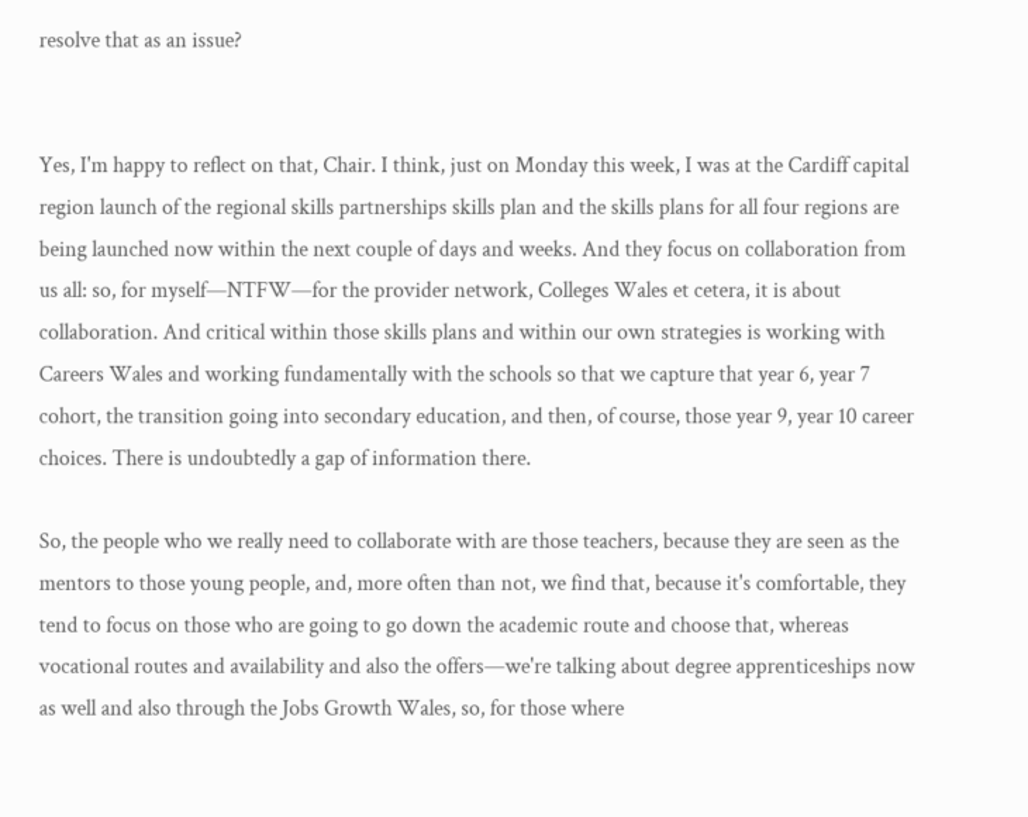resolve that as an issue?


Yes, I'm happy to reflect on that, Chair. I think, just on Monday this week, I was at the Cardiff capital region launch of the regional skills partnerships skills plan and the skills plans for all four regions are being launched now within the next couple of days and weeks. And they focus on collaboration from us all: so, for myself—NTFW—for the provider network, Colleges Wales et cetera, it is about collaboration. And critical within those skills plans and within our own strategies is working with Careers Wales and working fundamentally with the schools so that we capture that year 6, year 7 cohort, the transition going into secondary education, and then, of course, those year 9, year 10 career choices. There is undoubtedly a gap of information there.

So, the people who we really need to collaborate with are those teachers, because they are seen as the mentors to those young people, and, more often than not, we find that, because it's comfortable, they tend to focus on those who are going to go down the academic route and choose that, whereas vocational routes and availability and also the offers—we're talking about degree apprenticeships now as well and also through the Jobs Growth Wales, so, for those where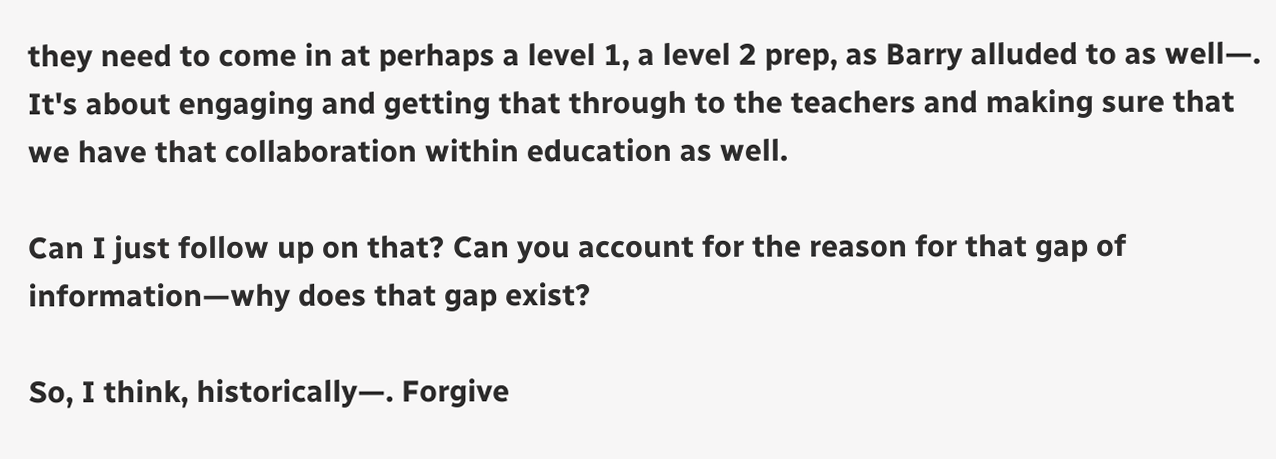they need to come in at perhaps a level 1, a level 2 prep, as Barry alluded to as well—. It's about engaging and getting that through to the teachers and making sure that we have that collaboration within education as well.

Can I just follow up on that? Can you account for the reason for that gap of information—why does that gap exist?

So, I think, historically—. Forgive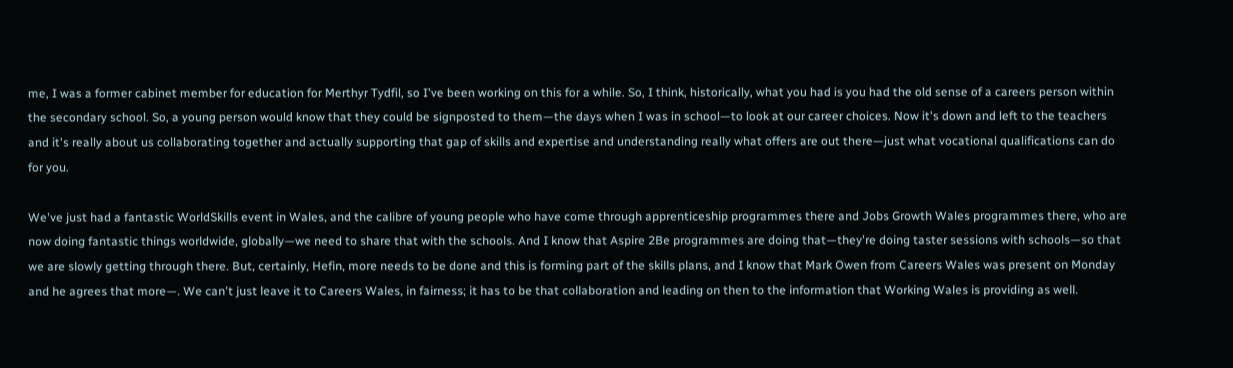me, I was a former cabinet member for education for Merthyr Tydfil, so I've been working on this for a while. So, I think, historically, what you had is you had the old sense of a careers person within the secondary school. So, a young person would know that they could be signposted to them—the days when I was in school—to look at our career choices. Now it's down and left to the teachers and it's really about us collaborating together and actually supporting that gap of skills and expertise and understanding really what offers are out there—just what vocational qualifications can do for you.

We've just had a fantastic WorldSkills event in Wales, and the calibre of young people who have come through apprenticeship programmes there and Jobs Growth Wales programmes there, who are now doing fantastic things worldwide, globally—we need to share that with the schools. And I know that Aspire 2Be programmes are doing that—they're doing taster sessions with schools—so that we are slowly getting through there. But, certainly, Hefin, more needs to be done and this is forming part of the skills plans, and I know that Mark Owen from Careers Wales was present on Monday and he agrees that more—. We can't just leave it to Careers Wales, in fairness; it has to be that collaboration and leading on then to the information that Working Wales is providing as well.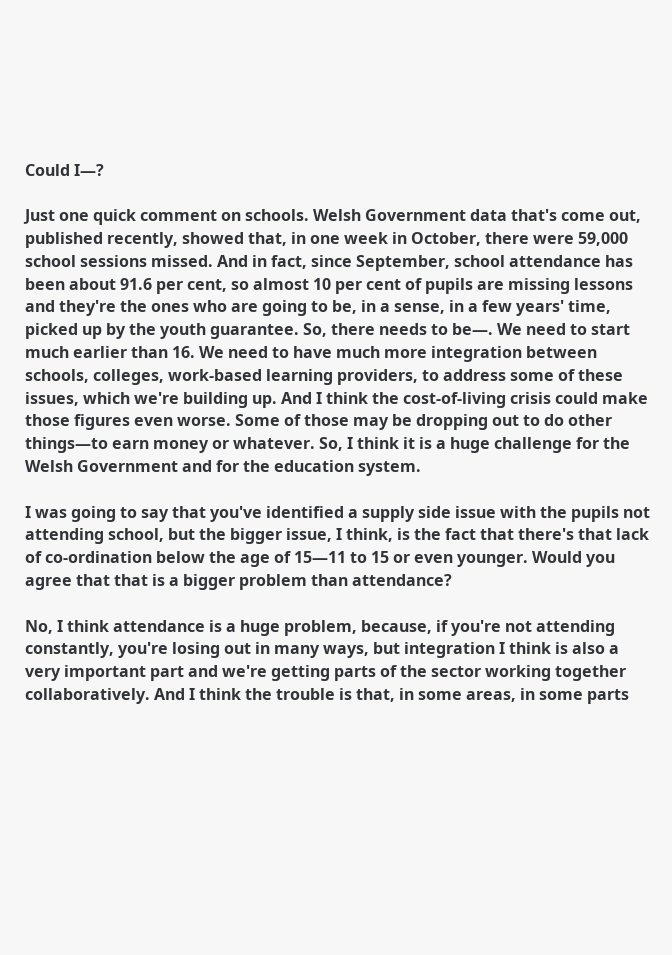Could I—?

Just one quick comment on schools. Welsh Government data that's come out, published recently, showed that, in one week in October, there were 59,000 school sessions missed. And in fact, since September, school attendance has been about 91.6 per cent, so almost 10 per cent of pupils are missing lessons and they're the ones who are going to be, in a sense, in a few years' time, picked up by the youth guarantee. So, there needs to be—. We need to start much earlier than 16. We need to have much more integration between schools, colleges, work-based learning providers, to address some of these issues, which we're building up. And I think the cost-of-living crisis could make those figures even worse. Some of those may be dropping out to do other things—to earn money or whatever. So, I think it is a huge challenge for the Welsh Government and for the education system.

I was going to say that you've identified a supply side issue with the pupils not attending school, but the bigger issue, I think, is the fact that there's that lack of co-ordination below the age of 15—11 to 15 or even younger. Would you agree that that is a bigger problem than attendance?

No, I think attendance is a huge problem, because, if you're not attending constantly, you're losing out in many ways, but integration I think is also a very important part and we're getting parts of the sector working together collaboratively. And I think the trouble is that, in some areas, in some parts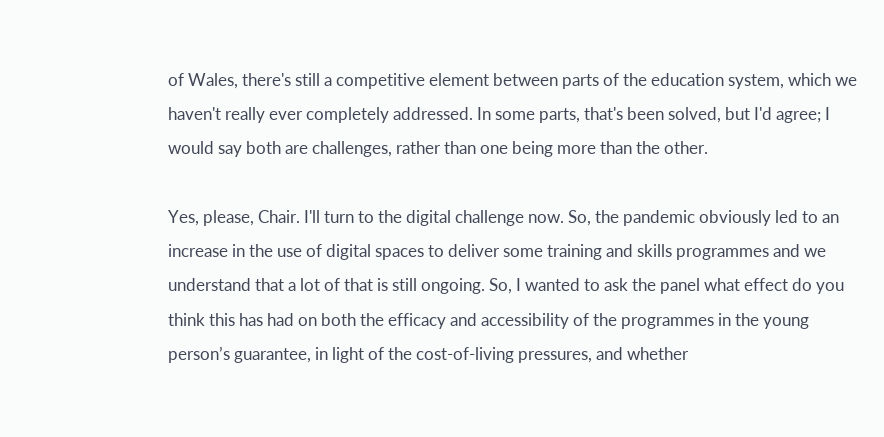of Wales, there's still a competitive element between parts of the education system, which we haven't really ever completely addressed. In some parts, that's been solved, but I'd agree; I would say both are challenges, rather than one being more than the other.

Yes, please, Chair. I'll turn to the digital challenge now. So, the pandemic obviously led to an increase in the use of digital spaces to deliver some training and skills programmes and we understand that a lot of that is still ongoing. So, I wanted to ask the panel what effect do you think this has had on both the efficacy and accessibility of the programmes in the young person’s guarantee, in light of the cost-of-living pressures, and whether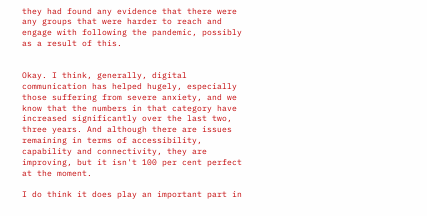they had found any evidence that there were any groups that were harder to reach and engage with following the pandemic, possibly as a result of this.


Okay. I think, generally, digital communication has helped hugely, especially those suffering from severe anxiety, and we know that the numbers in that category have increased significantly over the last two, three years. And although there are issues remaining in terms of accessibility, capability and connectivity, they are improving, but it isn't 100 per cent perfect at the moment.

I do think it does play an important part in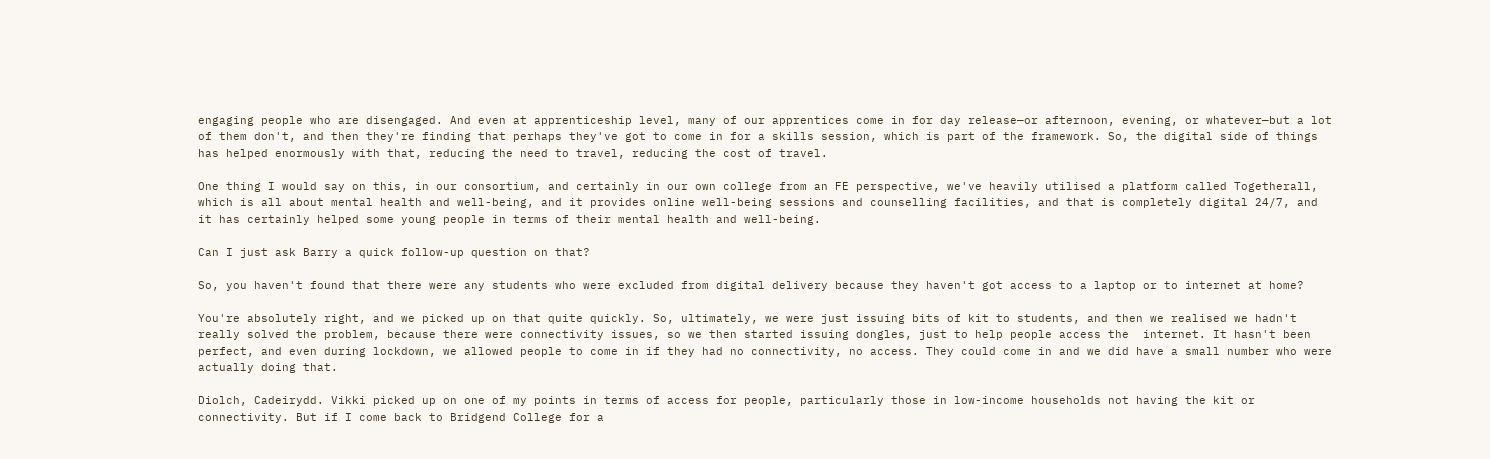engaging people who are disengaged. And even at apprenticeship level, many of our apprentices come in for day release—or afternoon, evening, or whatever—but a lot of them don't, and then they're finding that perhaps they've got to come in for a skills session, which is part of the framework. So, the digital side of things has helped enormously with that, reducing the need to travel, reducing the cost of travel.

One thing I would say on this, in our consortium, and certainly in our own college from an FE perspective, we've heavily utilised a platform called Togetherall, which is all about mental health and well-being, and it provides online well-being sessions and counselling facilities, and that is completely digital 24/7, and it has certainly helped some young people in terms of their mental health and well-being.

Can I just ask Barry a quick follow-up question on that?

So, you haven't found that there were any students who were excluded from digital delivery because they haven't got access to a laptop or to internet at home?

You're absolutely right, and we picked up on that quite quickly. So, ultimately, we were just issuing bits of kit to students, and then we realised we hadn't really solved the problem, because there were connectivity issues, so we then started issuing dongles, just to help people access the  internet. It hasn't been perfect, and even during lockdown, we allowed people to come in if they had no connectivity, no access. They could come in and we did have a small number who were actually doing that.

Diolch, Cadeirydd. Vikki picked up on one of my points in terms of access for people, particularly those in low-income households not having the kit or connectivity. But if I come back to Bridgend College for a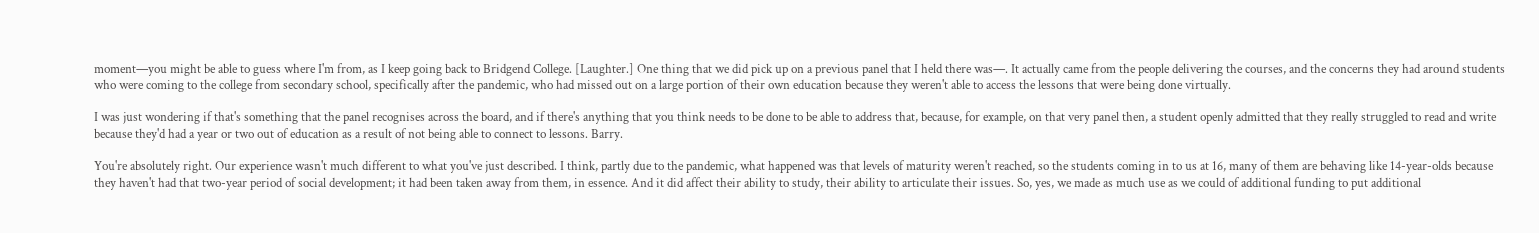moment—you might be able to guess where I'm from, as I keep going back to Bridgend College. [Laughter.] One thing that we did pick up on a previous panel that I held there was—. It actually came from the people delivering the courses, and the concerns they had around students who were coming to the college from secondary school, specifically after the pandemic, who had missed out on a large portion of their own education because they weren't able to access the lessons that were being done virtually.

I was just wondering if that's something that the panel recognises across the board, and if there's anything that you think needs to be done to be able to address that, because, for example, on that very panel then, a student openly admitted that they really struggled to read and write because they'd had a year or two out of education as a result of not being able to connect to lessons. Barry.

You're absolutely right. Our experience wasn't much different to what you've just described. I think, partly due to the pandemic, what happened was that levels of maturity weren't reached, so the students coming in to us at 16, many of them are behaving like 14-year-olds because they haven't had that two-year period of social development; it had been taken away from them, in essence. And it did affect their ability to study, their ability to articulate their issues. So, yes, we made as much use as we could of additional funding to put additional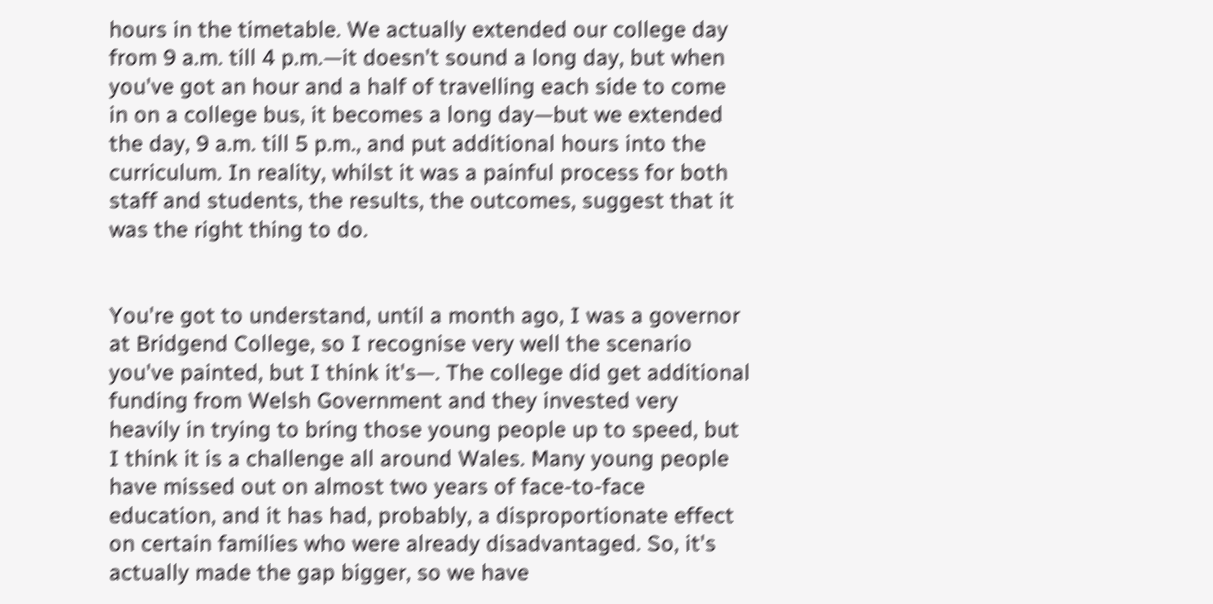hours in the timetable. We actually extended our college day from 9 a.m. till 4 p.m.—it doesn't sound a long day, but when you've got an hour and a half of travelling each side to come in on a college bus, it becomes a long day—but we extended the day, 9 a.m. till 5 p.m., and put additional hours into the curriculum. In reality, whilst it was a painful process for both staff and students, the results, the outcomes, suggest that it was the right thing to do.


You're got to understand, until a month ago, I was a governor at Bridgend College, so I recognise very well the scenario you've painted, but I think it's—. The college did get additional funding from Welsh Government and they invested very heavily in trying to bring those young people up to speed, but I think it is a challenge all around Wales. Many young people have missed out on almost two years of face-to-face education, and it has had, probably, a disproportionate effect on certain families who were already disadvantaged. So, it's actually made the gap bigger, so we have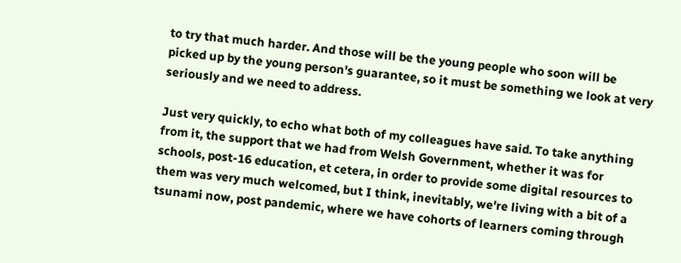to try that much harder. And those will be the young people who soon will be picked up by the young person's guarantee, so it must be something we look at very seriously and we need to address.

Just very quickly, to echo what both of my colleagues have said. To take anything from it, the support that we had from Welsh Government, whether it was for schools, post-16 education, et cetera, in order to provide some digital resources to them was very much welcomed, but I think, inevitably, we're living with a bit of a tsunami now, post pandemic, where we have cohorts of learners coming through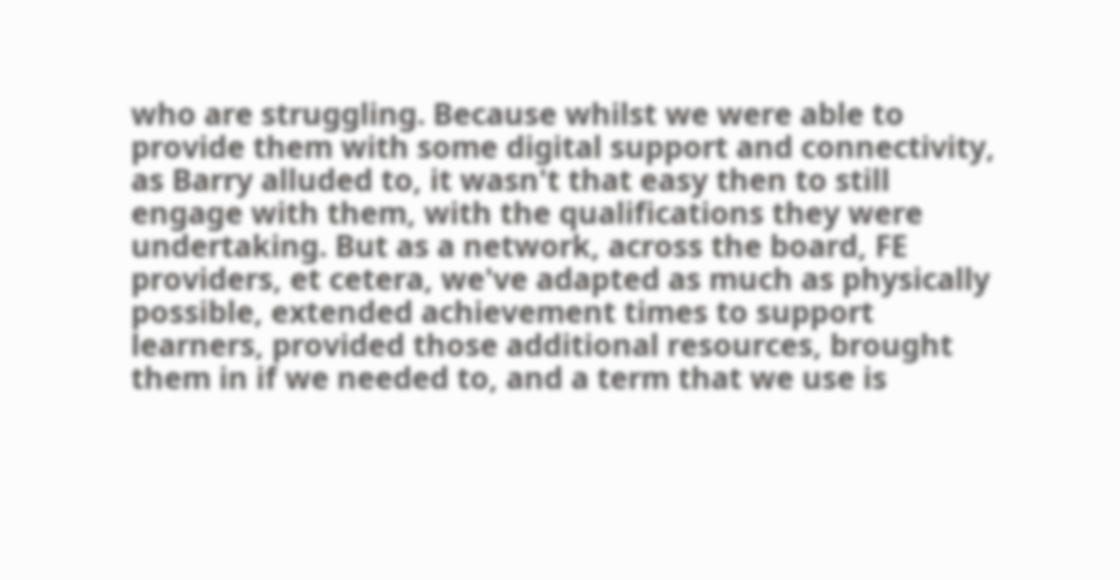who are struggling. Because whilst we were able to provide them with some digital support and connectivity, as Barry alluded to, it wasn't that easy then to still engage with them, with the qualifications they were undertaking. But as a network, across the board, FE providers, et cetera, we've adapted as much as physically possible, extended achievement times to support learners, provided those additional resources, brought them in if we needed to, and a term that we use is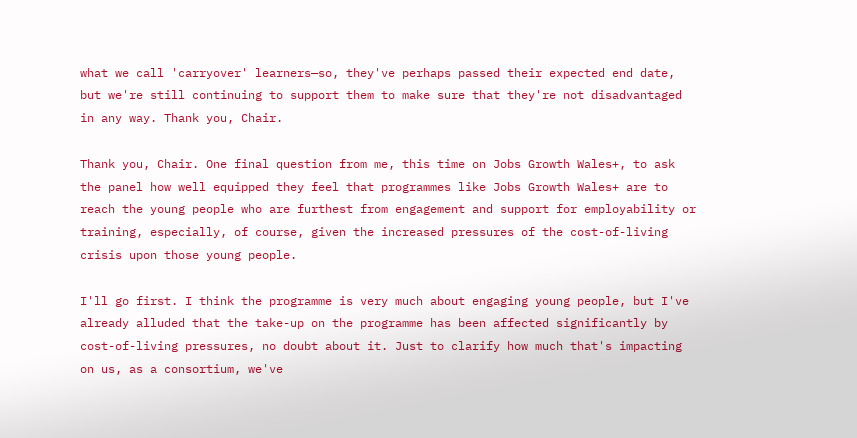what we call 'carryover' learners—so, they've perhaps passed their expected end date, but we're still continuing to support them to make sure that they're not disadvantaged in any way. Thank you, Chair.

Thank you, Chair. One final question from me, this time on Jobs Growth Wales+, to ask the panel how well equipped they feel that programmes like Jobs Growth Wales+ are to reach the young people who are furthest from engagement and support for employability or training, especially, of course, given the increased pressures of the cost-of-living crisis upon those young people.

I'll go first. I think the programme is very much about engaging young people, but I've already alluded that the take-up on the programme has been affected significantly by cost-of-living pressures, no doubt about it. Just to clarify how much that's impacting on us, as a consortium, we've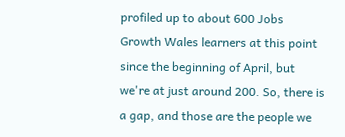profiled up to about 600 Jobs Growth Wales learners at this point since the beginning of April, but we're at just around 200. So, there is a gap, and those are the people we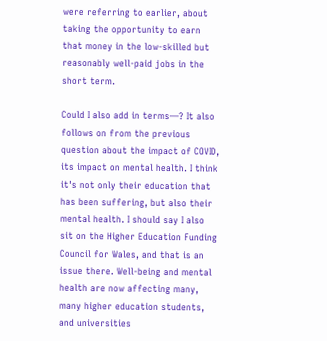were referring to earlier, about taking the opportunity to earn that money in the low-skilled but reasonably well-paid jobs in the short term.

Could I also add in terms—? It also follows on from the previous question about the impact of COVID, its impact on mental health. I think it's not only their education that has been suffering, but also their mental health. I should say I also sit on the Higher Education Funding Council for Wales, and that is an issue there. Well-being and mental health are now affecting many, many higher education students, and universities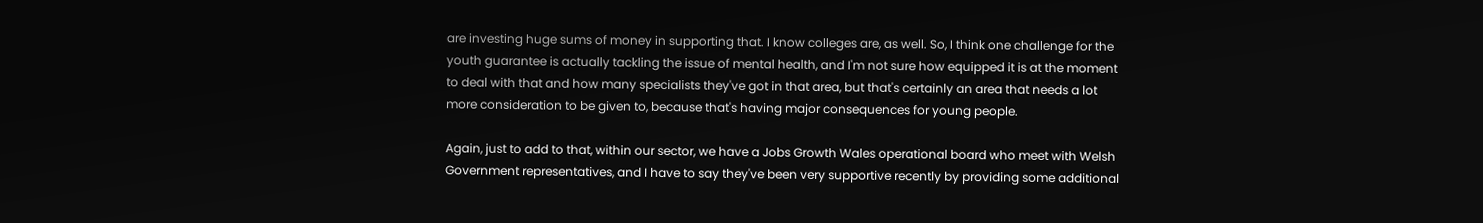are investing huge sums of money in supporting that. I know colleges are, as well. So, I think one challenge for the youth guarantee is actually tackling the issue of mental health, and I'm not sure how equipped it is at the moment to deal with that and how many specialists they've got in that area, but that's certainly an area that needs a lot more consideration to be given to, because that's having major consequences for young people.

Again, just to add to that, within our sector, we have a Jobs Growth Wales operational board who meet with Welsh Government representatives, and I have to say they've been very supportive recently by providing some additional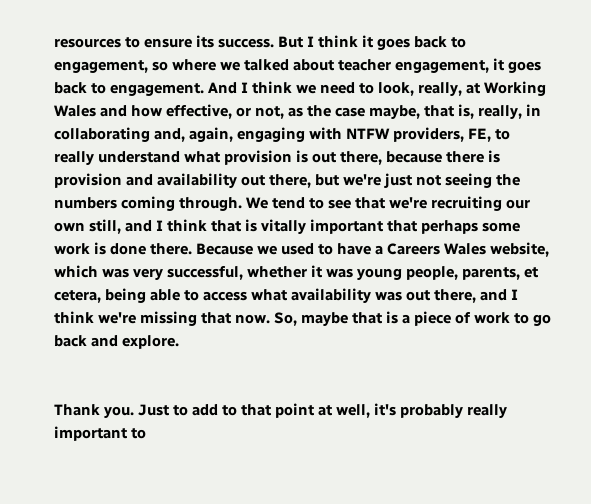resources to ensure its success. But I think it goes back to engagement, so where we talked about teacher engagement, it goes back to engagement. And I think we need to look, really, at Working Wales and how effective, or not, as the case maybe, that is, really, in collaborating and, again, engaging with NTFW providers, FE, to really understand what provision is out there, because there is provision and availability out there, but we're just not seeing the numbers coming through. We tend to see that we're recruiting our own still, and I think that is vitally important that perhaps some work is done there. Because we used to have a Careers Wales website, which was very successful, whether it was young people, parents, et cetera, being able to access what availability was out there, and I think we're missing that now. So, maybe that is a piece of work to go back and explore.


Thank you. Just to add to that point at well, it's probably really important to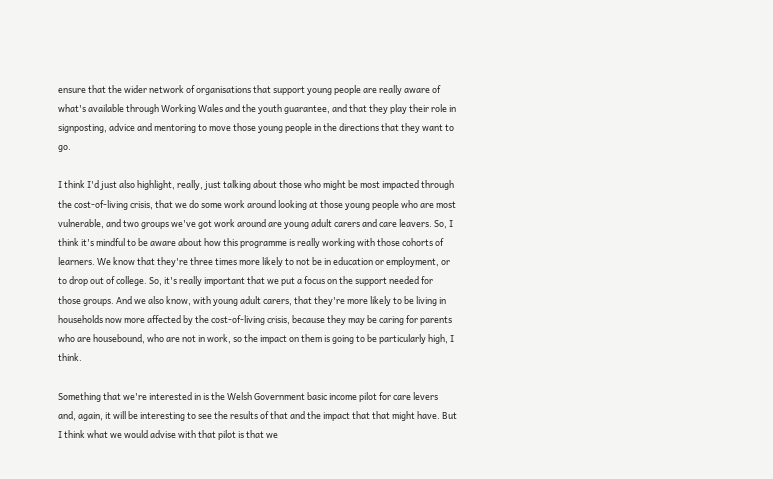ensure that the wider network of organisations that support young people are really aware of what's available through Working Wales and the youth guarantee, and that they play their role in signposting, advice and mentoring to move those young people in the directions that they want to go.

I think I'd just also highlight, really, just talking about those who might be most impacted through the cost-of-living crisis, that we do some work around looking at those young people who are most vulnerable, and two groups we've got work around are young adult carers and care leavers. So, I think it's mindful to be aware about how this programme is really working with those cohorts of learners. We know that they're three times more likely to not be in education or employment, or to drop out of college. So, it's really important that we put a focus on the support needed for those groups. And we also know, with young adult carers, that they're more likely to be living in households now more affected by the cost-of-living crisis, because they may be caring for parents who are housebound, who are not in work, so the impact on them is going to be particularly high, I think.

Something that we're interested in is the Welsh Government basic income pilot for care levers and, again, it will be interesting to see the results of that and the impact that that might have. But I think what we would advise with that pilot is that we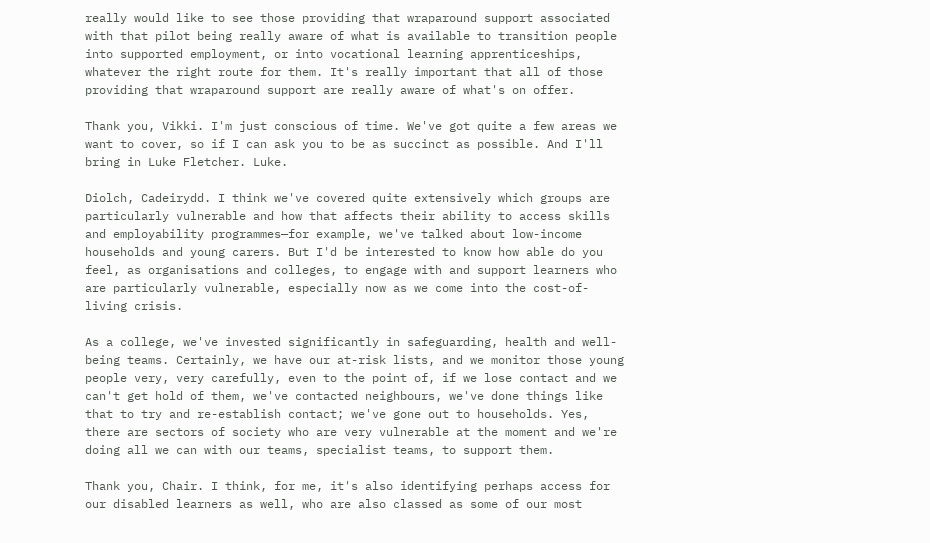really would like to see those providing that wraparound support associated with that pilot being really aware of what is available to transition people into supported employment, or into vocational learning apprenticeships, whatever the right route for them. It's really important that all of those providing that wraparound support are really aware of what's on offer.

Thank you, Vikki. I'm just conscious of time. We've got quite a few areas we want to cover, so if I can ask you to be as succinct as possible. And I'll bring in Luke Fletcher. Luke.

Diolch, Cadeirydd. I think we've covered quite extensively which groups are particularly vulnerable and how that affects their ability to access skills and employability programmes—for example, we've talked about low-income households and young carers. But I'd be interested to know how able do you feel, as organisations and colleges, to engage with and support learners who are particularly vulnerable, especially now as we come into the cost-of-living crisis.

As a college, we've invested significantly in safeguarding, health and well-being teams. Certainly, we have our at-risk lists, and we monitor those young people very, very carefully, even to the point of, if we lose contact and we can't get hold of them, we've contacted neighbours, we've done things like that to try and re-establish contact; we've gone out to households. Yes, there are sectors of society who are very vulnerable at the moment and we're doing all we can with our teams, specialist teams, to support them.

Thank you, Chair. I think, for me, it's also identifying perhaps access for our disabled learners as well, who are also classed as some of our most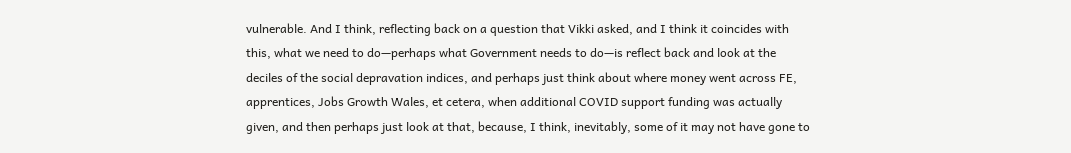vulnerable. And I think, reflecting back on a question that Vikki asked, and I think it coincides with this, what we need to do—perhaps what Government needs to do—is reflect back and look at the deciles of the social depravation indices, and perhaps just think about where money went across FE, apprentices, Jobs Growth Wales, et cetera, when additional COVID support funding was actually given, and then perhaps just look at that, because, I think, inevitably, some of it may not have gone to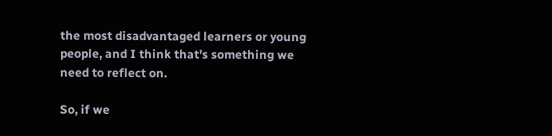the most disadvantaged learners or young people, and I think that's something we need to reflect on.

So, if we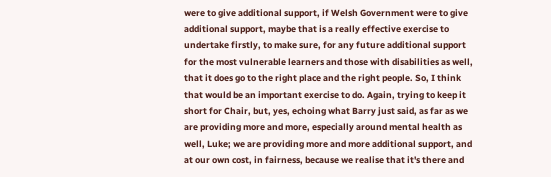were to give additional support, if Welsh Government were to give additional support, maybe that is a really effective exercise to undertake firstly, to make sure, for any future additional support for the most vulnerable learners and those with disabilities as well, that it does go to the right place and the right people. So, I think that would be an important exercise to do. Again, trying to keep it short for Chair, but, yes, echoing what Barry just said, as far as we are providing more and more, especially around mental health as well, Luke; we are providing more and more additional support, and at our own cost, in fairness, because we realise that it's there and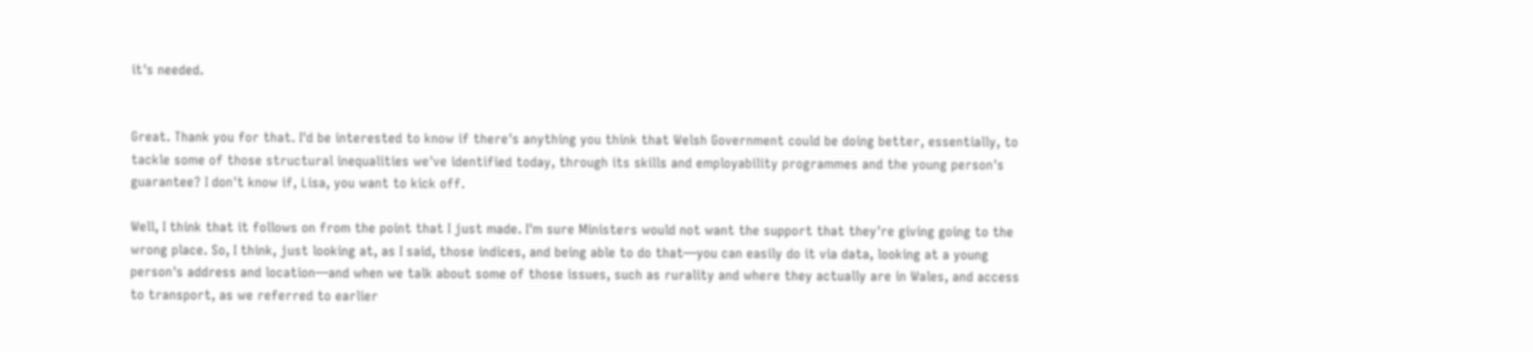it's needed.


Great. Thank you for that. I'd be interested to know if there's anything you think that Welsh Government could be doing better, essentially, to tackle some of those structural inequalities we've identified today, through its skills and employability programmes and the young person's guarantee? I don't know if, Lisa, you want to kick off.

Well, I think that it follows on from the point that I just made. I'm sure Ministers would not want the support that they're giving going to the wrong place. So, I think, just looking at, as I said, those indices, and being able to do that—you can easily do it via data, looking at a young person's address and location—and when we talk about some of those issues, such as rurality and where they actually are in Wales, and access to transport, as we referred to earlier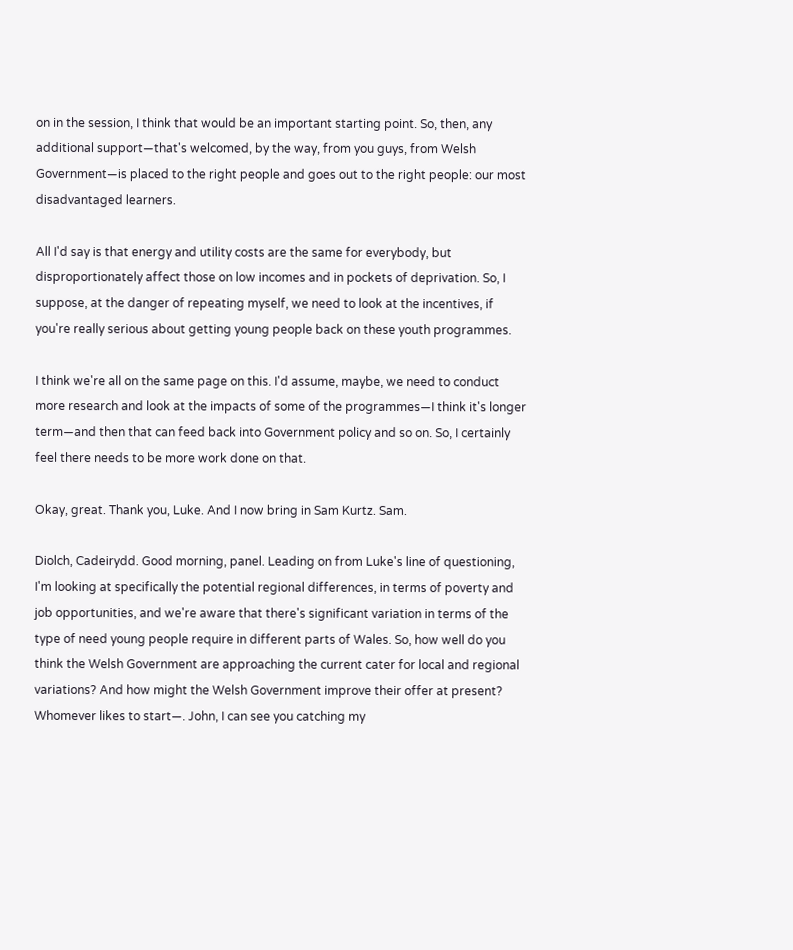on in the session, I think that would be an important starting point. So, then, any additional support—that's welcomed, by the way, from you guys, from Welsh Government—is placed to the right people and goes out to the right people: our most disadvantaged learners.

All I'd say is that energy and utility costs are the same for everybody, but disproportionately affect those on low incomes and in pockets of deprivation. So, I suppose, at the danger of repeating myself, we need to look at the incentives, if you're really serious about getting young people back on these youth programmes.

I think we're all on the same page on this. I'd assume, maybe, we need to conduct more research and look at the impacts of some of the programmes—I think it's longer term—and then that can feed back into Government policy and so on. So, I certainly feel there needs to be more work done on that.

Okay, great. Thank you, Luke. And I now bring in Sam Kurtz. Sam.

Diolch, Cadeirydd. Good morning, panel. Leading on from Luke's line of questioning, I'm looking at specifically the potential regional differences, in terms of poverty and job opportunities, and we're aware that there's significant variation in terms of the type of need young people require in different parts of Wales. So, how well do you think the Welsh Government are approaching the current cater for local and regional variations? And how might the Welsh Government improve their offer at present? Whomever likes to start—. John, I can see you catching my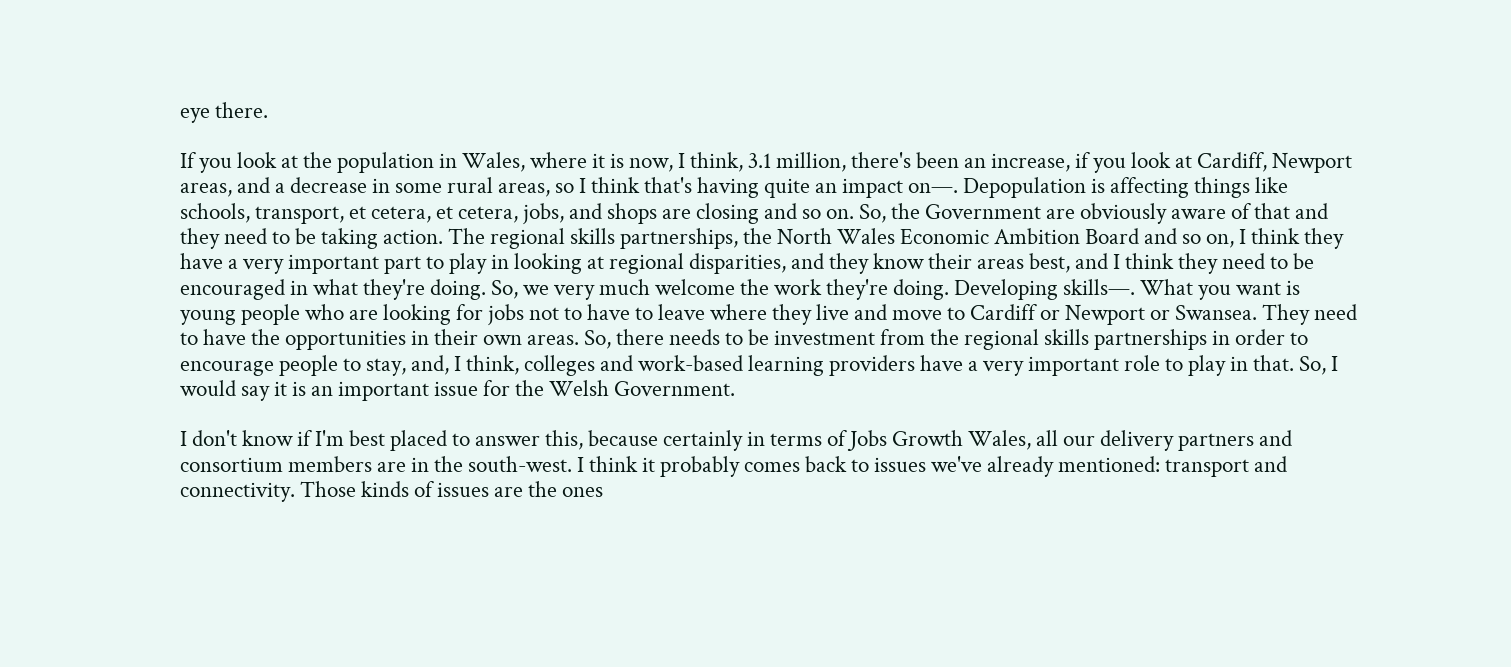eye there.

If you look at the population in Wales, where it is now, I think, 3.1 million, there's been an increase, if you look at Cardiff, Newport areas, and a decrease in some rural areas, so I think that's having quite an impact on—. Depopulation is affecting things like schools, transport, et cetera, et cetera, jobs, and shops are closing and so on. So, the Government are obviously aware of that and they need to be taking action. The regional skills partnerships, the North Wales Economic Ambition Board and so on, I think they have a very important part to play in looking at regional disparities, and they know their areas best, and I think they need to be encouraged in what they're doing. So, we very much welcome the work they're doing. Developing skills—. What you want is young people who are looking for jobs not to have to leave where they live and move to Cardiff or Newport or Swansea. They need to have the opportunities in their own areas. So, there needs to be investment from the regional skills partnerships in order to encourage people to stay, and, I think, colleges and work-based learning providers have a very important role to play in that. So, I would say it is an important issue for the Welsh Government.

I don't know if I'm best placed to answer this, because certainly in terms of Jobs Growth Wales, all our delivery partners and consortium members are in the south-west. I think it probably comes back to issues we've already mentioned: transport and connectivity. Those kinds of issues are the ones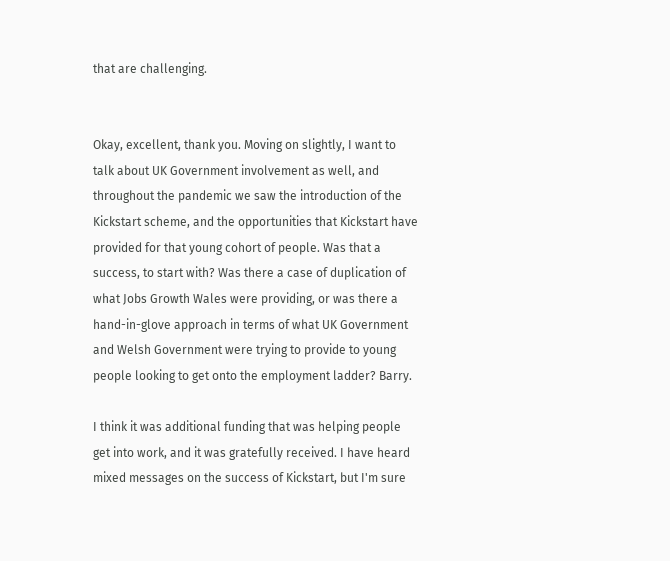that are challenging.


Okay, excellent, thank you. Moving on slightly, I want to talk about UK Government involvement as well, and throughout the pandemic we saw the introduction of the Kickstart scheme, and the opportunities that Kickstart have provided for that young cohort of people. Was that a success, to start with? Was there a case of duplication of what Jobs Growth Wales were providing, or was there a hand-in-glove approach in terms of what UK Government and Welsh Government were trying to provide to young people looking to get onto the employment ladder? Barry.

I think it was additional funding that was helping people get into work, and it was gratefully received. I have heard mixed messages on the success of Kickstart, but I'm sure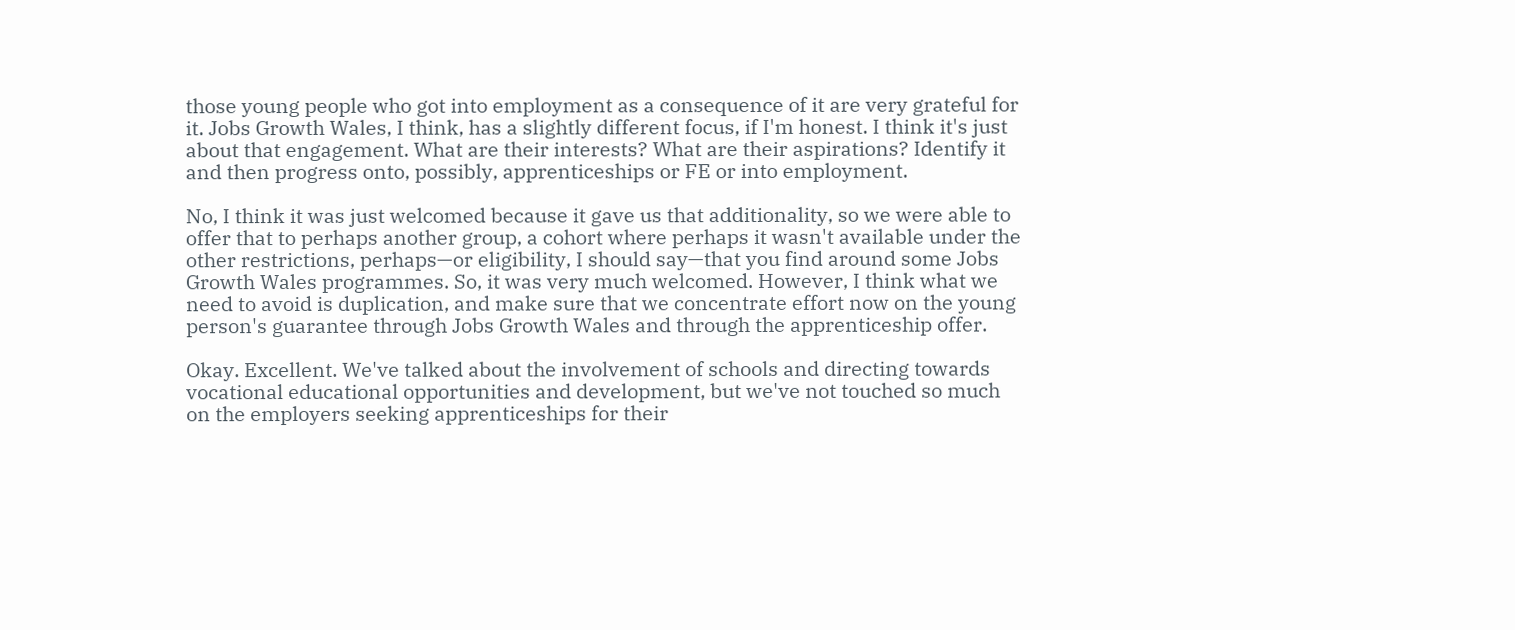those young people who got into employment as a consequence of it are very grateful for it. Jobs Growth Wales, I think, has a slightly different focus, if I'm honest. I think it's just about that engagement. What are their interests? What are their aspirations? Identify it and then progress onto, possibly, apprenticeships or FE or into employment.

No, I think it was just welcomed because it gave us that additionality, so we were able to offer that to perhaps another group, a cohort where perhaps it wasn't available under the other restrictions, perhaps—or eligibility, I should say—that you find around some Jobs Growth Wales programmes. So, it was very much welcomed. However, I think what we need to avoid is duplication, and make sure that we concentrate effort now on the young person's guarantee through Jobs Growth Wales and through the apprenticeship offer.

Okay. Excellent. We've talked about the involvement of schools and directing towards vocational educational opportunities and development, but we've not touched so much on the employers seeking apprenticeships for their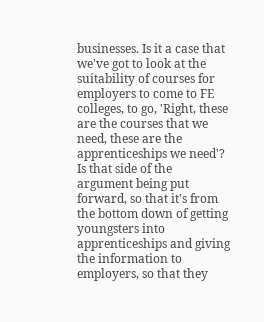businesses. Is it a case that we've got to look at the suitability of courses for employers to come to FE colleges, to go, 'Right, these are the courses that we need, these are the apprenticeships we need'? Is that side of the argument being put forward, so that it's from the bottom down of getting youngsters into apprenticeships and giving the information to employers, so that they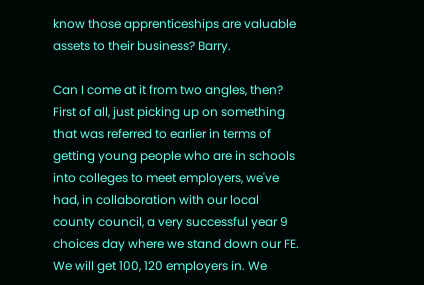know those apprenticeships are valuable assets to their business? Barry.

Can I come at it from two angles, then? First of all, just picking up on something that was referred to earlier in terms of getting young people who are in schools into colleges to meet employers, we've had, in collaboration with our local county council, a very successful year 9 choices day where we stand down our FE. We will get 100, 120 employers in. We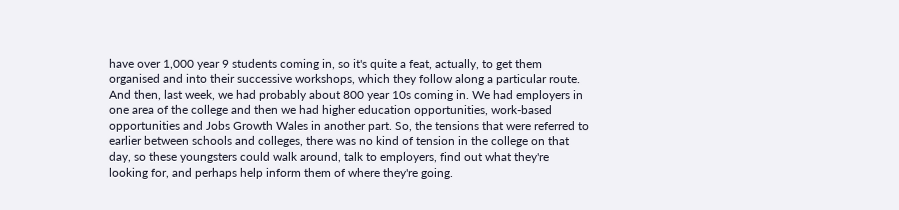have over 1,000 year 9 students coming in, so it's quite a feat, actually, to get them organised and into their successive workshops, which they follow along a particular route. And then, last week, we had probably about 800 year 10s coming in. We had employers in one area of the college and then we had higher education opportunities, work-based opportunities and Jobs Growth Wales in another part. So, the tensions that were referred to earlier between schools and colleges, there was no kind of tension in the college on that day, so these youngsters could walk around, talk to employers, find out what they're looking for, and perhaps help inform them of where they're going.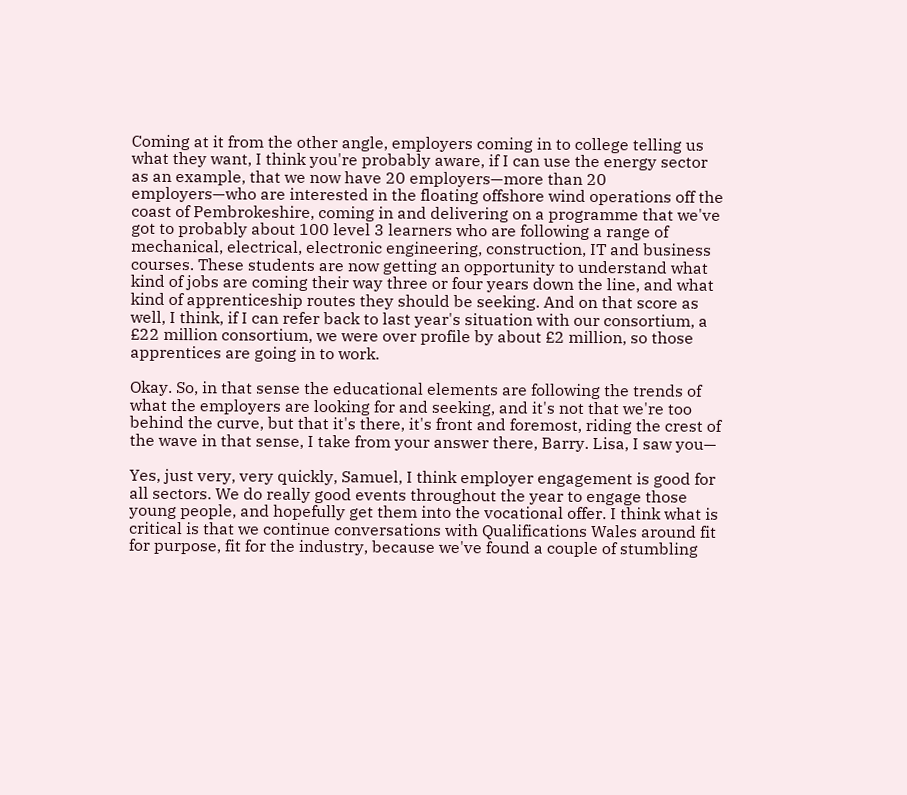Coming at it from the other angle, employers coming in to college telling us what they want, I think you're probably aware, if I can use the energy sector as an example, that we now have 20 employers—more than 20 employers—who are interested in the floating offshore wind operations off the coast of Pembrokeshire, coming in and delivering on a programme that we've got to probably about 100 level 3 learners who are following a range of mechanical, electrical, electronic engineering, construction, IT and business courses. These students are now getting an opportunity to understand what kind of jobs are coming their way three or four years down the line, and what kind of apprenticeship routes they should be seeking. And on that score as well, I think, if I can refer back to last year's situation with our consortium, a £22 million consortium, we were over profile by about £2 million, so those apprentices are going in to work.

Okay. So, in that sense the educational elements are following the trends of what the employers are looking for and seeking, and it's not that we're too behind the curve, but that it's there, it's front and foremost, riding the crest of the wave in that sense, I take from your answer there, Barry. Lisa, I saw you—

Yes, just very, very quickly, Samuel, I think employer engagement is good for all sectors. We do really good events throughout the year to engage those young people, and hopefully get them into the vocational offer. I think what is critical is that we continue conversations with Qualifications Wales around fit for purpose, fit for the industry, because we've found a couple of stumbling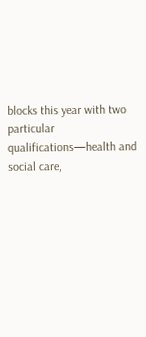blocks this year with two particular qualifications—health and social care,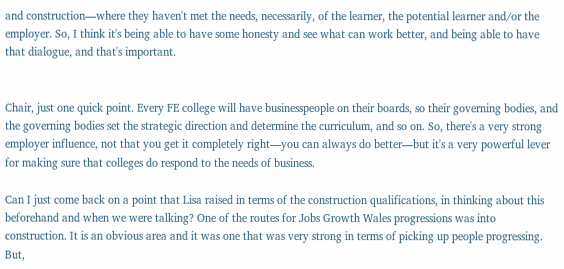and construction—where they haven't met the needs, necessarily, of the learner, the potential learner and/or the employer. So, I think it's being able to have some honesty and see what can work better, and being able to have that dialogue, and that's important.


Chair, just one quick point. Every FE college will have businesspeople on their boards, so their governing bodies, and the governing bodies set the strategic direction and determine the curriculum, and so on. So, there's a very strong employer influence, not that you get it completely right—you can always do better—but it's a very powerful lever for making sure that colleges do respond to the needs of business.

Can I just come back on a point that Lisa raised in terms of the construction qualifications, in thinking about this beforehand and when we were talking? One of the routes for Jobs Growth Wales progressions was into construction. It is an obvious area and it was one that was very strong in terms of picking up people progressing. But,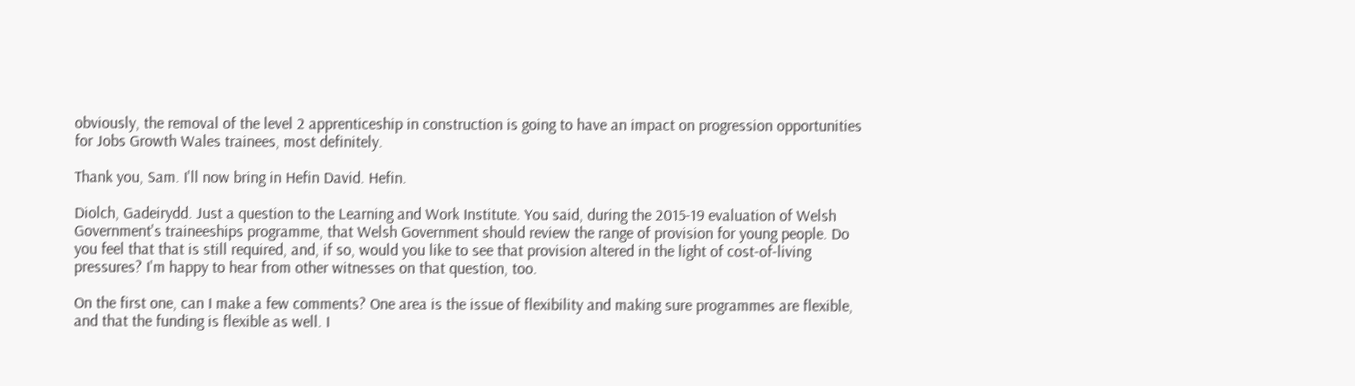obviously, the removal of the level 2 apprenticeship in construction is going to have an impact on progression opportunities for Jobs Growth Wales trainees, most definitely.

Thank you, Sam. I'll now bring in Hefin David. Hefin.

Diolch, Gadeirydd. Just a question to the Learning and Work Institute. You said, during the 2015-19 evaluation of Welsh Government's traineeships programme, that Welsh Government should review the range of provision for young people. Do you feel that that is still required, and, if so, would you like to see that provision altered in the light of cost-of-living pressures? I'm happy to hear from other witnesses on that question, too.

On the first one, can I make a few comments? One area is the issue of flexibility and making sure programmes are flexible, and that the funding is flexible as well. I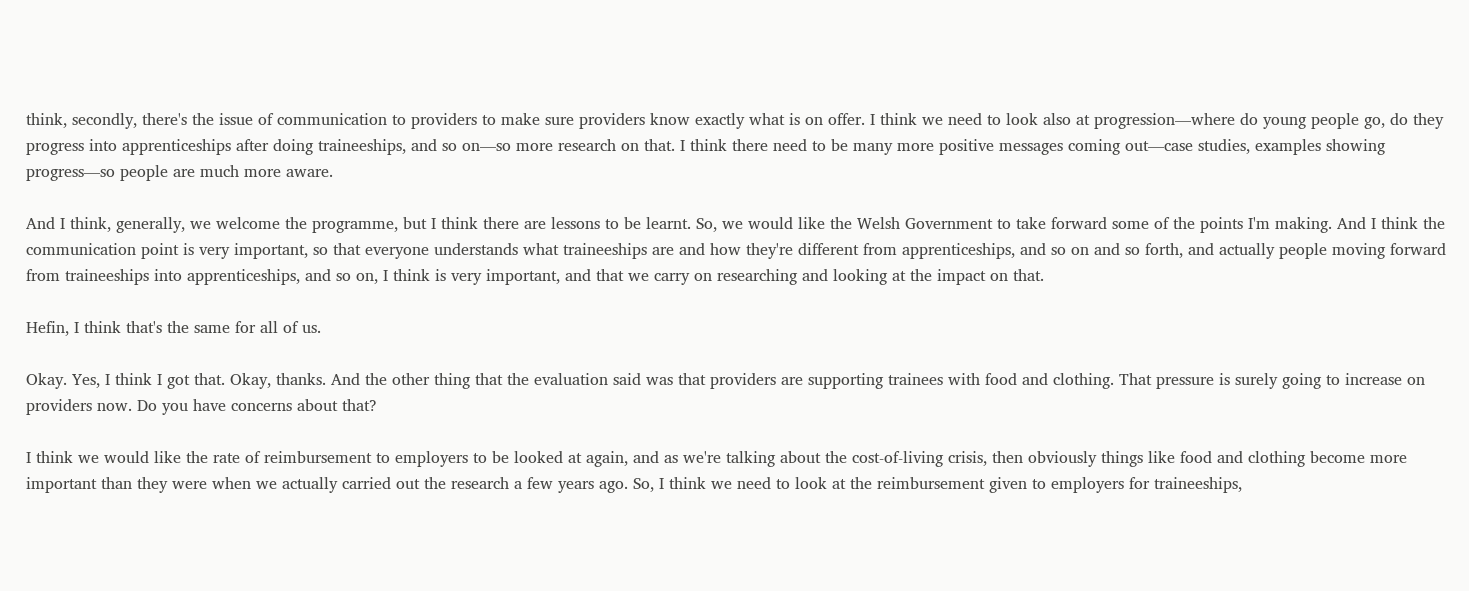think, secondly, there's the issue of communication to providers to make sure providers know exactly what is on offer. I think we need to look also at progression—where do young people go, do they progress into apprenticeships after doing traineeships, and so on—so more research on that. I think there need to be many more positive messages coming out—case studies, examples showing progress—so people are much more aware.

And I think, generally, we welcome the programme, but I think there are lessons to be learnt. So, we would like the Welsh Government to take forward some of the points I'm making. And I think the communication point is very important, so that everyone understands what traineeships are and how they're different from apprenticeships, and so on and so forth, and actually people moving forward from traineeships into apprenticeships, and so on, I think is very important, and that we carry on researching and looking at the impact on that.

Hefin, I think that's the same for all of us.

Okay. Yes, I think I got that. Okay, thanks. And the other thing that the evaluation said was that providers are supporting trainees with food and clothing. That pressure is surely going to increase on providers now. Do you have concerns about that?

I think we would like the rate of reimbursement to employers to be looked at again, and as we're talking about the cost-of-living crisis, then obviously things like food and clothing become more important than they were when we actually carried out the research a few years ago. So, I think we need to look at the reimbursement given to employers for traineeships,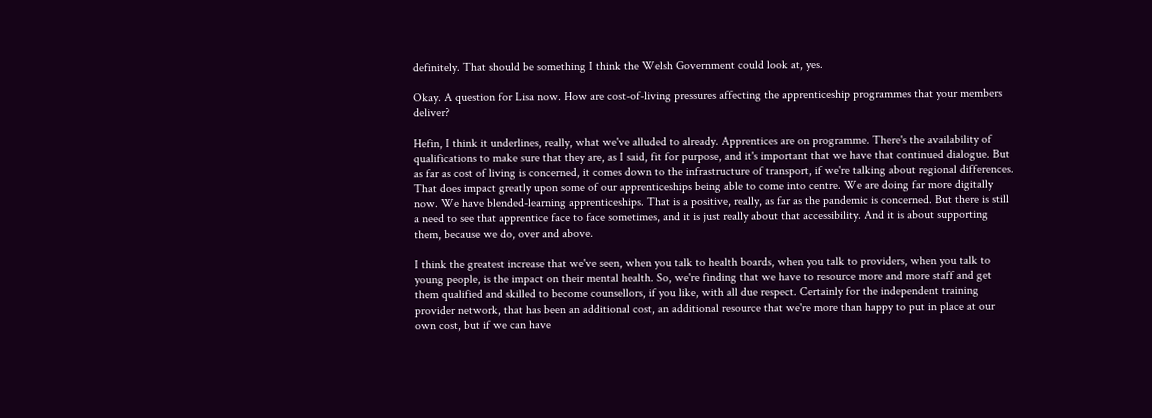definitely. That should be something I think the Welsh Government could look at, yes.

Okay. A question for Lisa now. How are cost-of-living pressures affecting the apprenticeship programmes that your members deliver?

Hefin, I think it underlines, really, what we've alluded to already. Apprentices are on programme. There's the availability of qualifications to make sure that they are, as I said, fit for purpose, and it's important that we have that continued dialogue. But as far as cost of living is concerned, it comes down to the infrastructure of transport, if we're talking about regional differences. That does impact greatly upon some of our apprenticeships being able to come into centre. We are doing far more digitally now. We have blended-learning apprenticeships. That is a positive, really, as far as the pandemic is concerned. But there is still a need to see that apprentice face to face sometimes, and it is just really about that accessibility. And it is about supporting them, because we do, over and above.

I think the greatest increase that we've seen, when you talk to health boards, when you talk to providers, when you talk to young people, is the impact on their mental health. So, we're finding that we have to resource more and more staff and get them qualified and skilled to become counsellors, if you like, with all due respect. Certainly for the independent training provider network, that has been an additional cost, an additional resource that we're more than happy to put in place at our own cost, but if we can have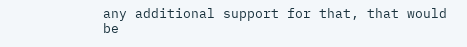any additional support for that, that would be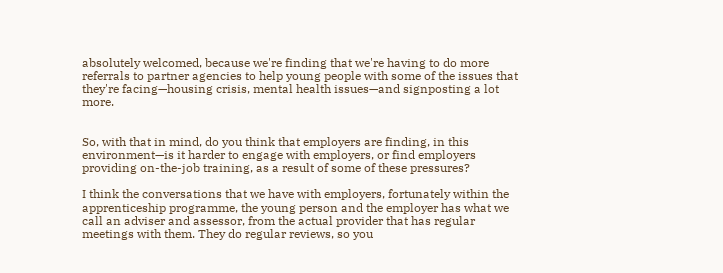absolutely welcomed, because we're finding that we're having to do more referrals to partner agencies to help young people with some of the issues that they're facing—housing crisis, mental health issues—and signposting a lot more.


So, with that in mind, do you think that employers are finding, in this environment—is it harder to engage with employers, or find employers providing on-the-job training, as a result of some of these pressures?

I think the conversations that we have with employers, fortunately within the apprenticeship programme, the young person and the employer has what we call an adviser and assessor, from the actual provider that has regular meetings with them. They do regular reviews, so you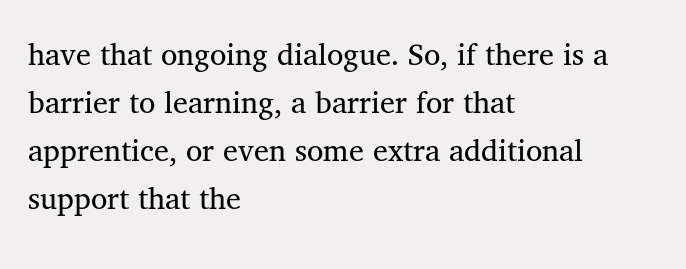have that ongoing dialogue. So, if there is a barrier to learning, a barrier for that apprentice, or even some extra additional support that the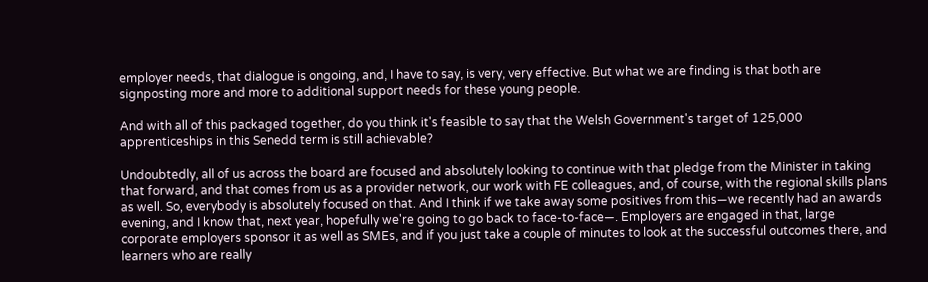employer needs, that dialogue is ongoing, and, I have to say, is very, very effective. But what we are finding is that both are signposting more and more to additional support needs for these young people.

And with all of this packaged together, do you think it's feasible to say that the Welsh Government's target of 125,000 apprenticeships in this Senedd term is still achievable?

Undoubtedly, all of us across the board are focused and absolutely looking to continue with that pledge from the Minister in taking that forward, and that comes from us as a provider network, our work with FE colleagues, and, of course, with the regional skills plans as well. So, everybody is absolutely focused on that. And I think if we take away some positives from this—we recently had an awards evening, and I know that, next year, hopefully we're going to go back to face-to-face—. Employers are engaged in that, large corporate employers sponsor it as well as SMEs, and if you just take a couple of minutes to look at the successful outcomes there, and learners who are really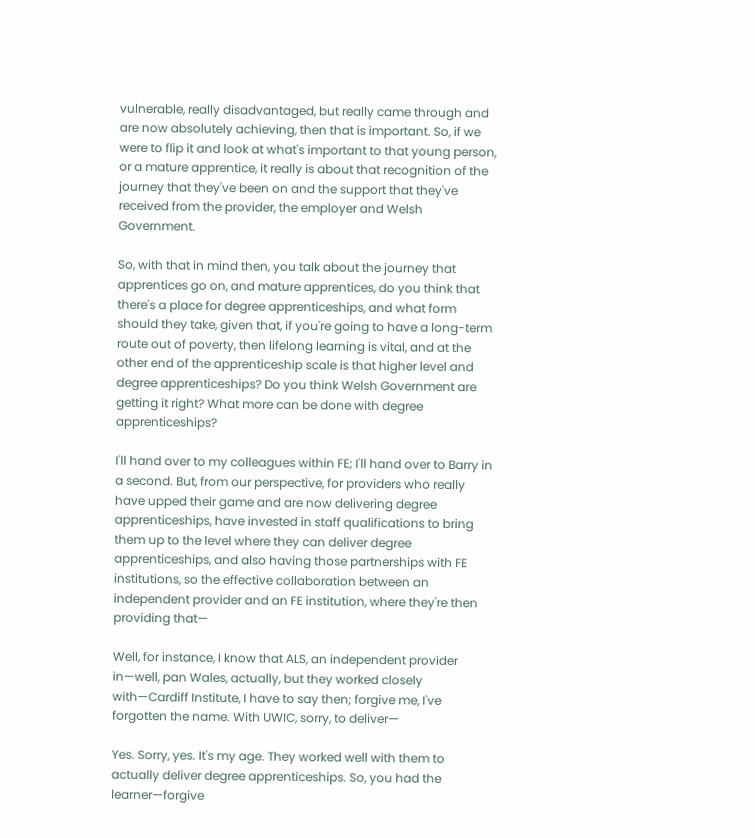vulnerable, really disadvantaged, but really came through and are now absolutely achieving, then that is important. So, if we were to flip it and look at what's important to that young person, or a mature apprentice, it really is about that recognition of the journey that they've been on and the support that they've received from the provider, the employer and Welsh Government.

So, with that in mind then, you talk about the journey that apprentices go on, and mature apprentices, do you think that there's a place for degree apprenticeships, and what form should they take, given that, if you're going to have a long-term route out of poverty, then lifelong learning is vital, and at the other end of the apprenticeship scale is that higher level and degree apprenticeships? Do you think Welsh Government are getting it right? What more can be done with degree apprenticeships?

I'll hand over to my colleagues within FE; I'll hand over to Barry in a second. But, from our perspective, for providers who really have upped their game and are now delivering degree apprenticeships, have invested in staff qualifications to bring them up to the level where they can deliver degree apprenticeships, and also having those partnerships with FE institutions, so the effective collaboration between an independent provider and an FE institution, where they're then providing that—

Well, for instance, I know that ALS, an independent provider in—well, pan Wales, actually, but they worked closely with—Cardiff Institute, I have to say then; forgive me, I've forgotten the name. With UWIC, sorry, to deliver—

Yes. Sorry, yes. It's my age. They worked well with them to actually deliver degree apprenticeships. So, you had the learner—forgive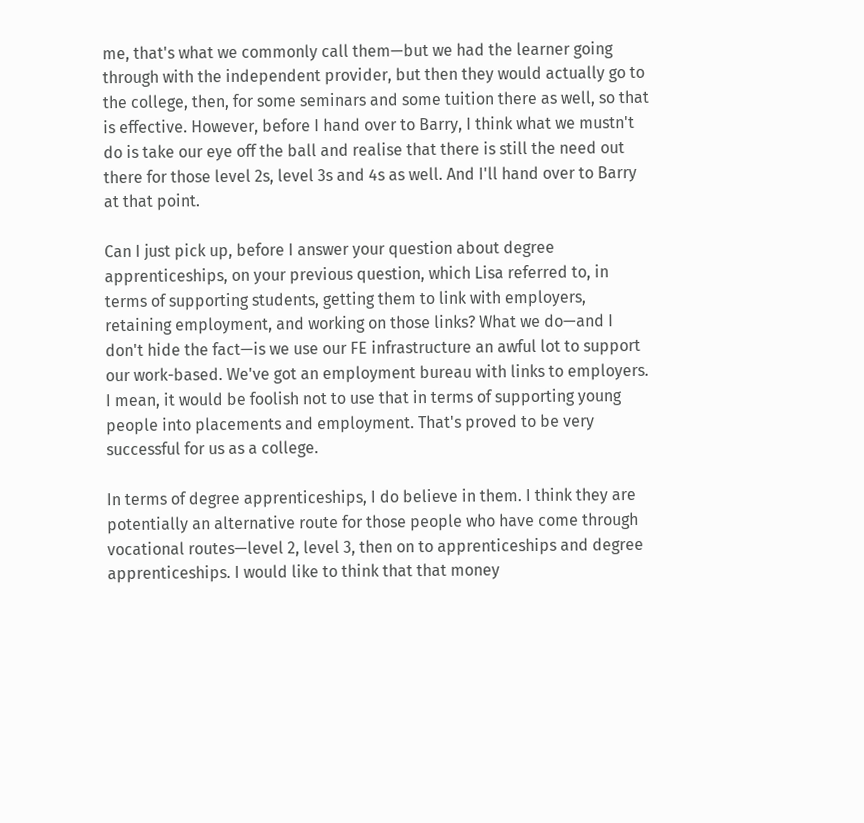me, that's what we commonly call them—but we had the learner going through with the independent provider, but then they would actually go to the college, then, for some seminars and some tuition there as well, so that is effective. However, before I hand over to Barry, I think what we mustn't do is take our eye off the ball and realise that there is still the need out there for those level 2s, level 3s and 4s as well. And I'll hand over to Barry at that point.

Can I just pick up, before I answer your question about degree apprenticeships, on your previous question, which Lisa referred to, in terms of supporting students, getting them to link with employers, retaining employment, and working on those links? What we do—and I don't hide the fact—is we use our FE infrastructure an awful lot to support our work-based. We've got an employment bureau with links to employers. I mean, it would be foolish not to use that in terms of supporting young people into placements and employment. That's proved to be very successful for us as a college.

In terms of degree apprenticeships, I do believe in them. I think they are potentially an alternative route for those people who have come through vocational routes—level 2, level 3, then on to apprenticeships and degree apprenticeships. I would like to think that that money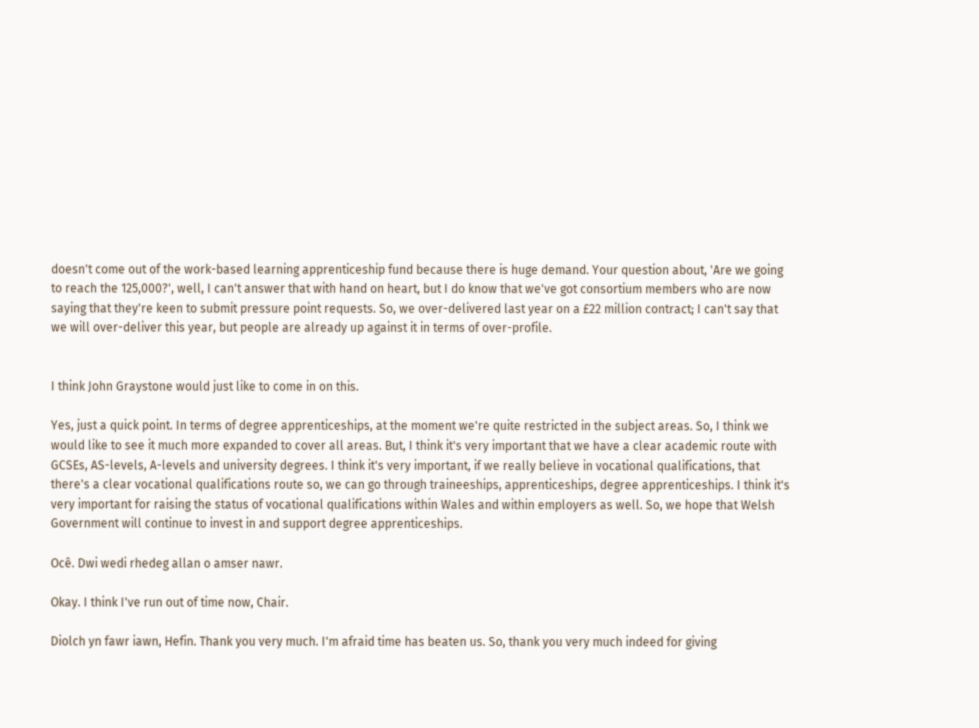doesn't come out of the work-based learning apprenticeship fund because there is huge demand. Your question about, 'Are we going to reach the 125,000?', well, I can't answer that with hand on heart, but I do know that we've got consortium members who are now saying that they're keen to submit pressure point requests. So, we over-delivered last year on a £22 million contract; I can't say that we will over-deliver this year, but people are already up against it in terms of over-profile.


I think John Graystone would just like to come in on this.

Yes, just a quick point. In terms of degree apprenticeships, at the moment we're quite restricted in the subject areas. So, I think we would like to see it much more expanded to cover all areas. But, I think it's very important that we have a clear academic route with GCSEs, AS-levels, A-levels and university degrees. I think it's very important, if we really believe in vocational qualifications, that there's a clear vocational qualifications route so, we can go through traineeships, apprenticeships, degree apprenticeships. I think it's very important for raising the status of vocational qualifications within Wales and within employers as well. So, we hope that Welsh Government will continue to invest in and support degree apprenticeships.

Ocê. Dwi wedi rhedeg allan o amser nawr.

Okay. I think I've run out of time now, Chair.

Diolch yn fawr iawn, Hefin. Thank you very much. I'm afraid time has beaten us. So, thank you very much indeed for giving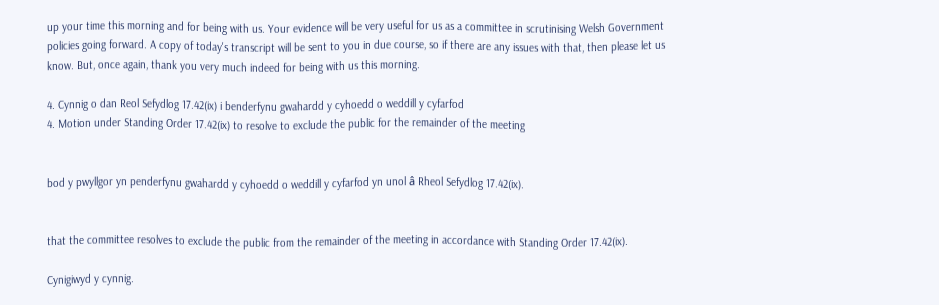up your time this morning and for being with us. Your evidence will be very useful for us as a committee in scrutinising Welsh Government policies going forward. A copy of today's transcript will be sent to you in due course, so if there are any issues with that, then please let us know. But, once again, thank you very much indeed for being with us this morning.

4. Cynnig o dan Reol Sefydlog 17.42(ix) i benderfynu gwahardd y cyhoedd o weddill y cyfarfod
4. Motion under Standing Order 17.42(ix) to resolve to exclude the public for the remainder of the meeting


bod y pwyllgor yn penderfynu gwahardd y cyhoedd o weddill y cyfarfod yn unol â Rheol Sefydlog 17.42(ix).


that the committee resolves to exclude the public from the remainder of the meeting in accordance with Standing Order 17.42(ix).

Cynigiwyd y cynnig.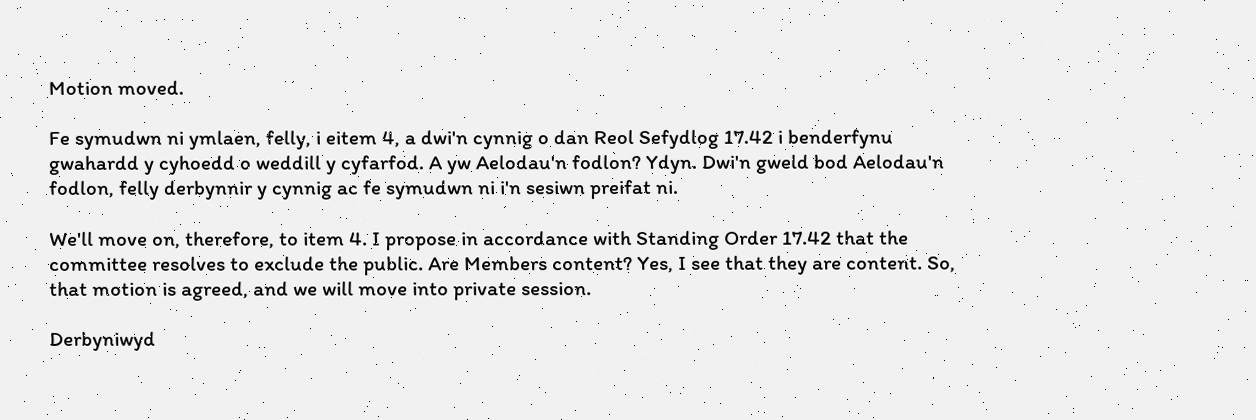Motion moved.

Fe symudwn ni ymlaen, felly, i eitem 4, a dwi'n cynnig o dan Reol Sefydlog 17.42 i benderfynu gwahardd y cyhoedd o weddill y cyfarfod. A yw Aelodau'n fodlon? Ydyn. Dwi'n gweld bod Aelodau'n fodlon, felly derbynnir y cynnig ac fe symudwn ni i'n sesiwn preifat ni.

We'll move on, therefore, to item 4. I propose in accordance with Standing Order 17.42 that the committee resolves to exclude the public. Are Members content? Yes, I see that they are content. So, that motion is agreed, and we will move into private session.

Derbyniwyd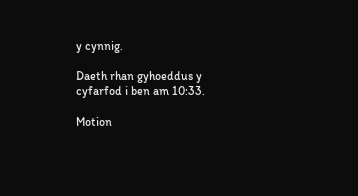y cynnig.

Daeth rhan gyhoeddus y cyfarfod i ben am 10:33.

Motion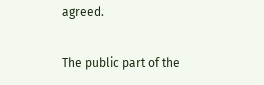agreed.

The public part of the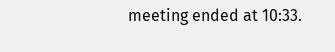meeting ended at 10:33.